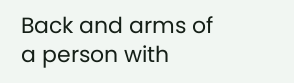Back and arms of a person with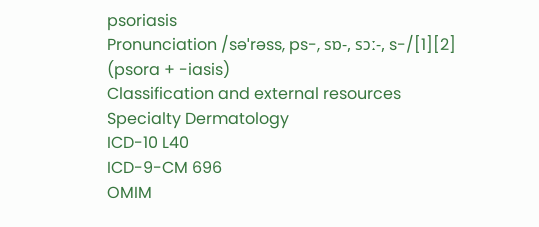psoriasis
Pronunciation /səˈrəss, ps-, sɒ-, sɔː-, s-/[1][2]
(psora + -iasis)
Classification and external resources
Specialty Dermatology
ICD-10 L40
ICD-9-CM 696
OMIM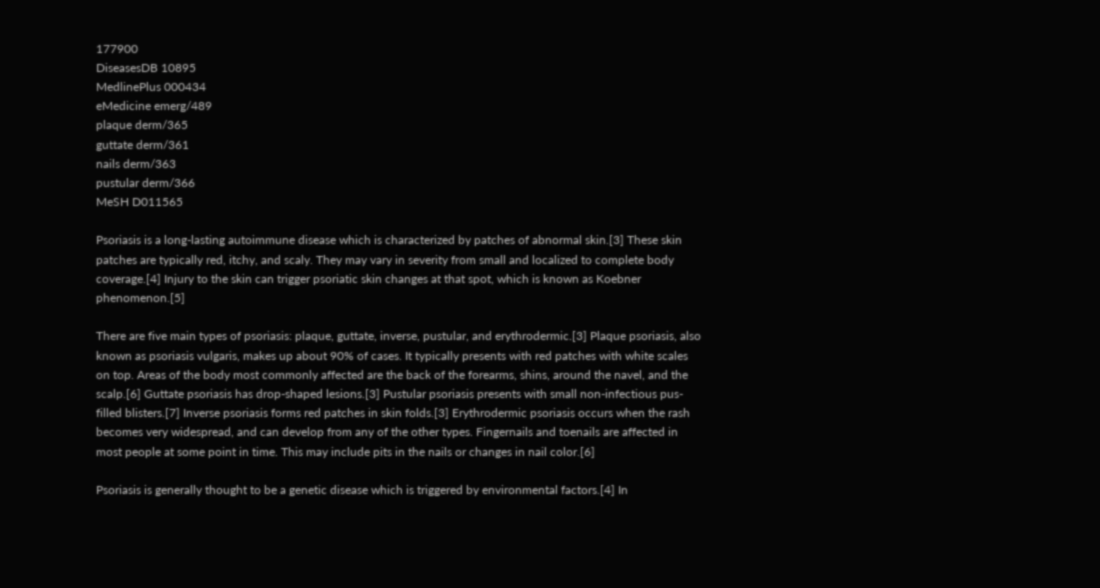177900
DiseasesDB 10895
MedlinePlus 000434
eMedicine emerg/489
plaque derm/365
guttate derm/361
nails derm/363
pustular derm/366
MeSH D011565

Psoriasis is a long-lasting autoimmune disease which is characterized by patches of abnormal skin.[3] These skin patches are typically red, itchy, and scaly. They may vary in severity from small and localized to complete body coverage.[4] Injury to the skin can trigger psoriatic skin changes at that spot, which is known as Koebner phenomenon.[5]

There are five main types of psoriasis: plaque, guttate, inverse, pustular, and erythrodermic.[3] Plaque psoriasis, also known as psoriasis vulgaris, makes up about 90% of cases. It typically presents with red patches with white scales on top. Areas of the body most commonly affected are the back of the forearms, shins, around the navel, and the scalp.[6] Guttate psoriasis has drop-shaped lesions.[3] Pustular psoriasis presents with small non-infectious pus-filled blisters.[7] Inverse psoriasis forms red patches in skin folds.[3] Erythrodermic psoriasis occurs when the rash becomes very widespread, and can develop from any of the other types. Fingernails and toenails are affected in most people at some point in time. This may include pits in the nails or changes in nail color.[6]

Psoriasis is generally thought to be a genetic disease which is triggered by environmental factors.[4] In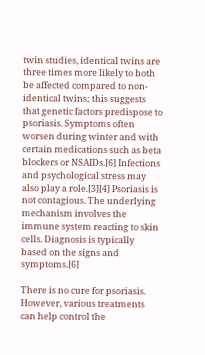twin studies, identical twins are three times more likely to both be affected compared to non-identical twins; this suggests that genetic factors predispose to psoriasis. Symptoms often worsen during winter and with certain medications such as beta blockers or NSAIDs.[6] Infections and psychological stress may also play a role.[3][4] Psoriasis is not contagious. The underlying mechanism involves the immune system reacting to skin cells. Diagnosis is typically based on the signs and symptoms.[6]

There is no cure for psoriasis. However, various treatments can help control the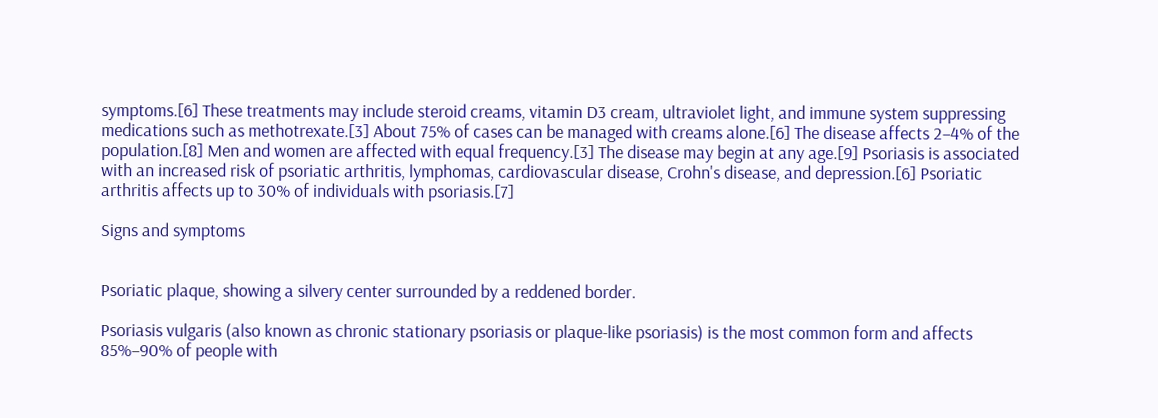symptoms.[6] These treatments may include steroid creams, vitamin D3 cream, ultraviolet light, and immune system suppressing medications such as methotrexate.[3] About 75% of cases can be managed with creams alone.[6] The disease affects 2–4% of the population.[8] Men and women are affected with equal frequency.[3] The disease may begin at any age.[9] Psoriasis is associated with an increased risk of psoriatic arthritis, lymphomas, cardiovascular disease, Crohn's disease, and depression.[6] Psoriatic arthritis affects up to 30% of individuals with psoriasis.[7]

Signs and symptoms


Psoriatic plaque, showing a silvery center surrounded by a reddened border.

Psoriasis vulgaris (also known as chronic stationary psoriasis or plaque-like psoriasis) is the most common form and affects 85%–90% of people with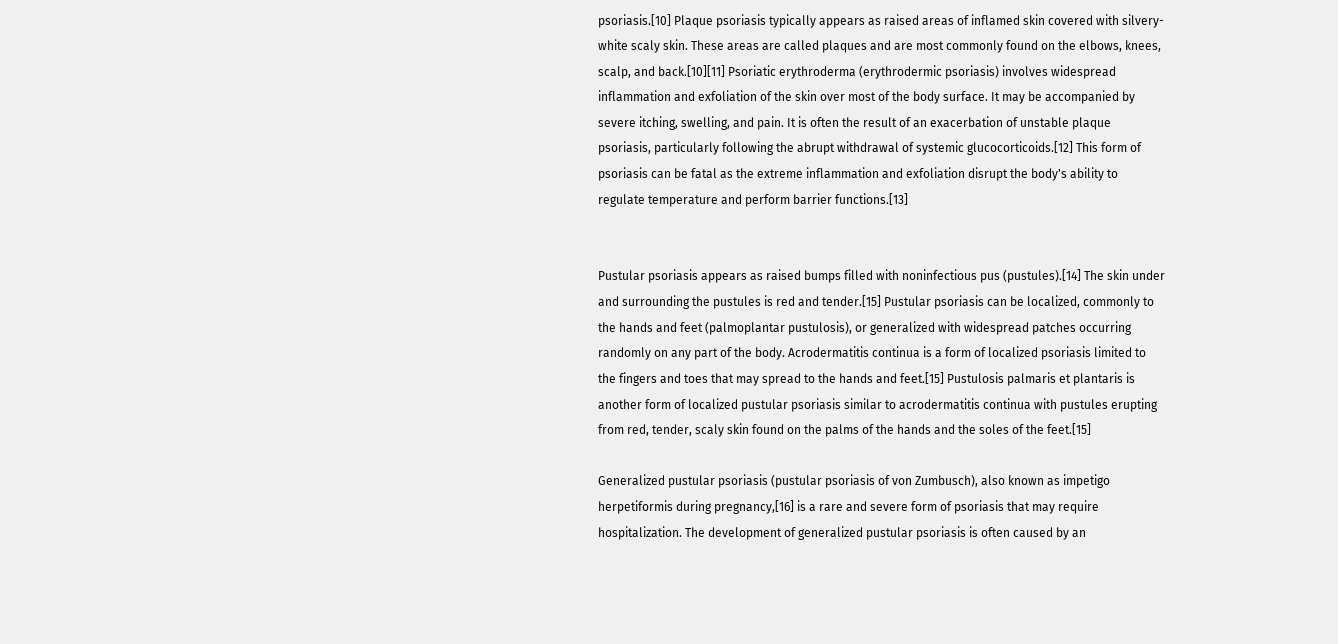psoriasis.[10] Plaque psoriasis typically appears as raised areas of inflamed skin covered with silvery-white scaly skin. These areas are called plaques and are most commonly found on the elbows, knees, scalp, and back.[10][11] Psoriatic erythroderma (erythrodermic psoriasis) involves widespread inflammation and exfoliation of the skin over most of the body surface. It may be accompanied by severe itching, swelling, and pain. It is often the result of an exacerbation of unstable plaque psoriasis, particularly following the abrupt withdrawal of systemic glucocorticoids.[12] This form of psoriasis can be fatal as the extreme inflammation and exfoliation disrupt the body's ability to regulate temperature and perform barrier functions.[13]


Pustular psoriasis appears as raised bumps filled with noninfectious pus (pustules).[14] The skin under and surrounding the pustules is red and tender.[15] Pustular psoriasis can be localized, commonly to the hands and feet (palmoplantar pustulosis), or generalized with widespread patches occurring randomly on any part of the body. Acrodermatitis continua is a form of localized psoriasis limited to the fingers and toes that may spread to the hands and feet.[15] Pustulosis palmaris et plantaris is another form of localized pustular psoriasis similar to acrodermatitis continua with pustules erupting from red, tender, scaly skin found on the palms of the hands and the soles of the feet.[15]

Generalized pustular psoriasis (pustular psoriasis of von Zumbusch), also known as impetigo herpetiformis during pregnancy,[16] is a rare and severe form of psoriasis that may require hospitalization. The development of generalized pustular psoriasis is often caused by an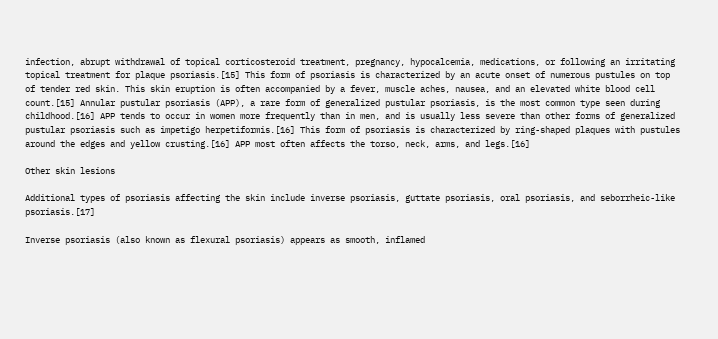infection, abrupt withdrawal of topical corticosteroid treatment, pregnancy, hypocalcemia, medications, or following an irritating topical treatment for plaque psoriasis.[15] This form of psoriasis is characterized by an acute onset of numerous pustules on top of tender red skin. This skin eruption is often accompanied by a fever, muscle aches, nausea, and an elevated white blood cell count.[15] Annular pustular psoriasis (APP), a rare form of generalized pustular psoriasis, is the most common type seen during childhood.[16] APP tends to occur in women more frequently than in men, and is usually less severe than other forms of generalized pustular psoriasis such as impetigo herpetiformis.[16] This form of psoriasis is characterized by ring-shaped plaques with pustules around the edges and yellow crusting.[16] APP most often affects the torso, neck, arms, and legs.[16]

Other skin lesions

Additional types of psoriasis affecting the skin include inverse psoriasis, guttate psoriasis, oral psoriasis, and seborrheic-like psoriasis.[17]

Inverse psoriasis (also known as flexural psoriasis) appears as smooth, inflamed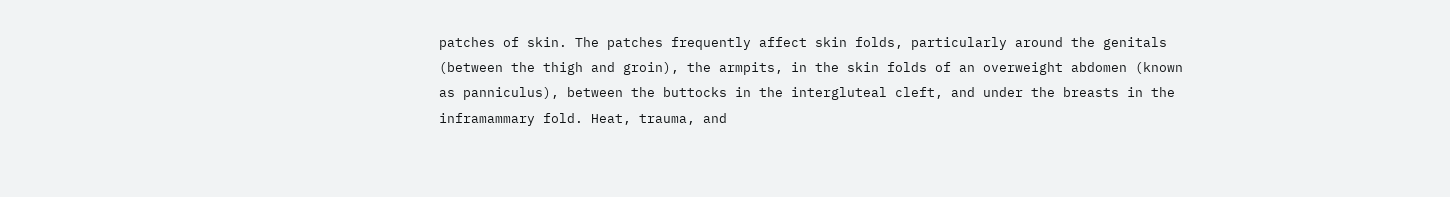patches of skin. The patches frequently affect skin folds, particularly around the genitals (between the thigh and groin), the armpits, in the skin folds of an overweight abdomen (known as panniculus), between the buttocks in the intergluteal cleft, and under the breasts in the inframammary fold. Heat, trauma, and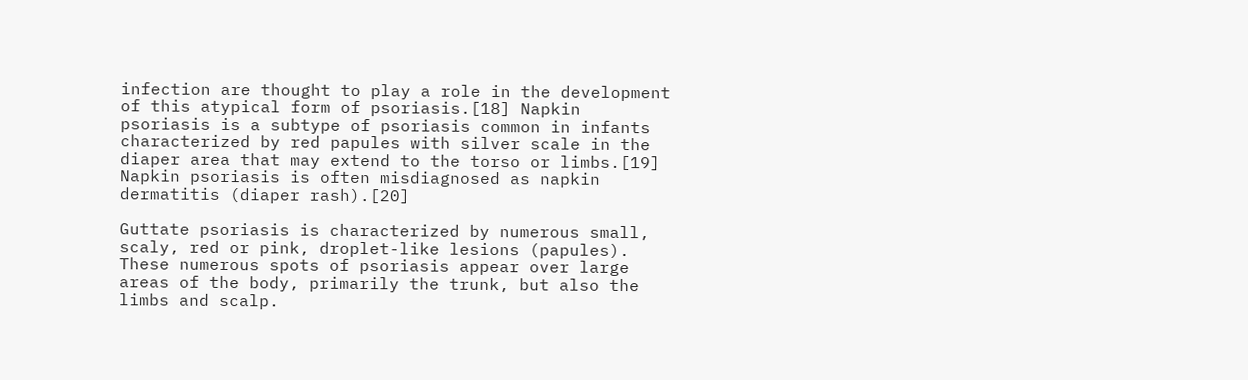infection are thought to play a role in the development of this atypical form of psoriasis.[18] Napkin psoriasis is a subtype of psoriasis common in infants characterized by red papules with silver scale in the diaper area that may extend to the torso or limbs.[19] Napkin psoriasis is often misdiagnosed as napkin dermatitis (diaper rash).[20]

Guttate psoriasis is characterized by numerous small, scaly, red or pink, droplet-like lesions (papules). These numerous spots of psoriasis appear over large areas of the body, primarily the trunk, but also the limbs and scalp.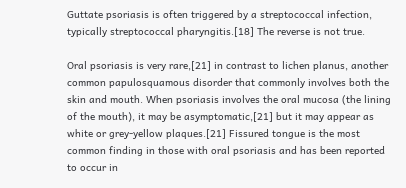Guttate psoriasis is often triggered by a streptococcal infection, typically streptococcal pharyngitis.[18] The reverse is not true.

Oral psoriasis is very rare,[21] in contrast to lichen planus, another common papulosquamous disorder that commonly involves both the skin and mouth. When psoriasis involves the oral mucosa (the lining of the mouth), it may be asymptomatic,[21] but it may appear as white or grey-yellow plaques.[21] Fissured tongue is the most common finding in those with oral psoriasis and has been reported to occur in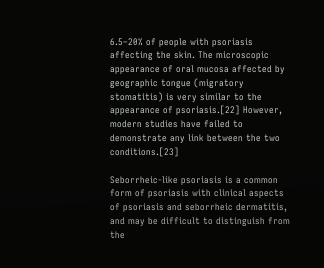6.5–20% of people with psoriasis affecting the skin. The microscopic appearance of oral mucosa affected by geographic tongue (migratory stomatitis) is very similar to the appearance of psoriasis.[22] However, modern studies have failed to demonstrate any link between the two conditions.[23]

Seborrheic-like psoriasis is a common form of psoriasis with clinical aspects of psoriasis and seborrheic dermatitis, and may be difficult to distinguish from the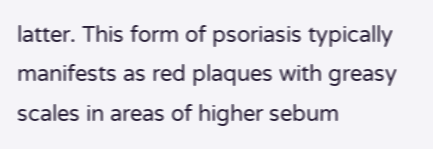latter. This form of psoriasis typically manifests as red plaques with greasy scales in areas of higher sebum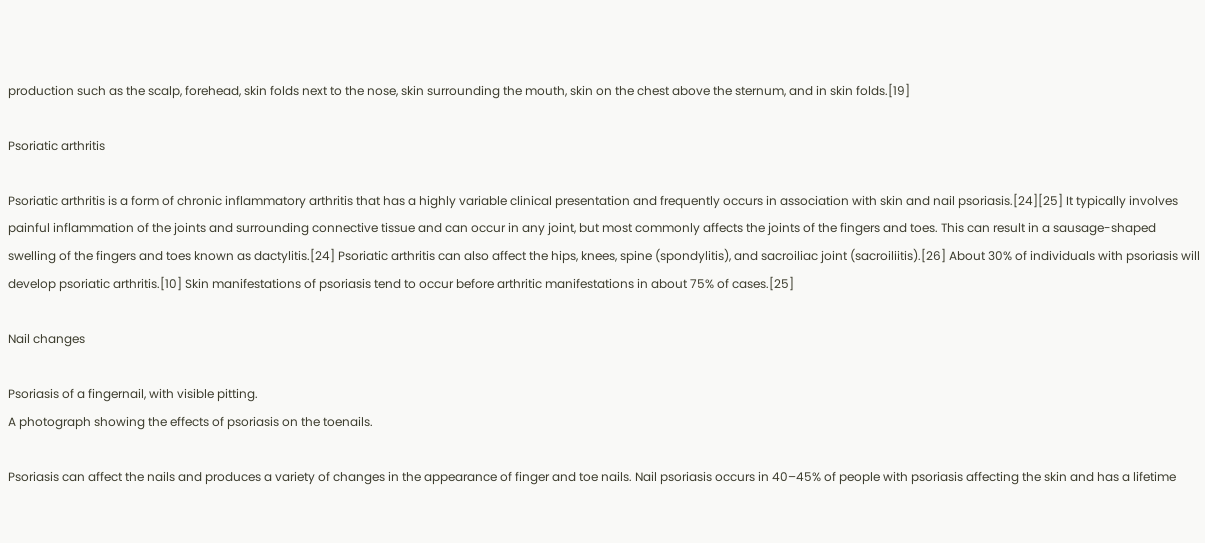production such as the scalp, forehead, skin folds next to the nose, skin surrounding the mouth, skin on the chest above the sternum, and in skin folds.[19]

Psoriatic arthritis

Psoriatic arthritis is a form of chronic inflammatory arthritis that has a highly variable clinical presentation and frequently occurs in association with skin and nail psoriasis.[24][25] It typically involves painful inflammation of the joints and surrounding connective tissue and can occur in any joint, but most commonly affects the joints of the fingers and toes. This can result in a sausage-shaped swelling of the fingers and toes known as dactylitis.[24] Psoriatic arthritis can also affect the hips, knees, spine (spondylitis), and sacroiliac joint (sacroiliitis).[26] About 30% of individuals with psoriasis will develop psoriatic arthritis.[10] Skin manifestations of psoriasis tend to occur before arthritic manifestations in about 75% of cases.[25]

Nail changes

Psoriasis of a fingernail, with visible pitting.
A photograph showing the effects of psoriasis on the toenails.

Psoriasis can affect the nails and produces a variety of changes in the appearance of finger and toe nails. Nail psoriasis occurs in 40–45% of people with psoriasis affecting the skin and has a lifetime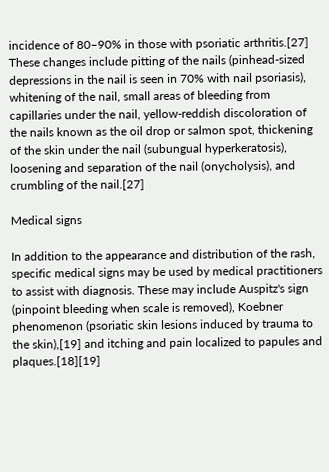incidence of 80–90% in those with psoriatic arthritis.[27] These changes include pitting of the nails (pinhead-sized depressions in the nail is seen in 70% with nail psoriasis), whitening of the nail, small areas of bleeding from capillaries under the nail, yellow-reddish discoloration of the nails known as the oil drop or salmon spot, thickening of the skin under the nail (subungual hyperkeratosis), loosening and separation of the nail (onycholysis), and crumbling of the nail.[27]

Medical signs

In addition to the appearance and distribution of the rash, specific medical signs may be used by medical practitioners to assist with diagnosis. These may include Auspitz's sign (pinpoint bleeding when scale is removed), Koebner phenomenon (psoriatic skin lesions induced by trauma to the skin),[19] and itching and pain localized to papules and plaques.[18][19]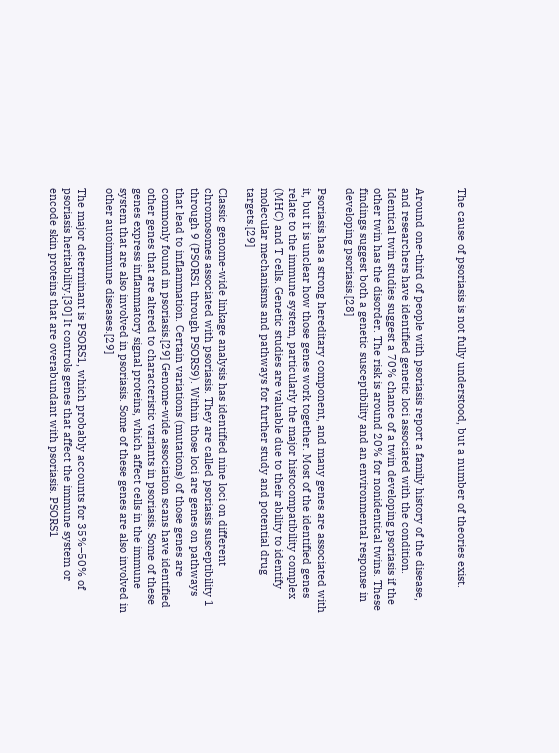The cause of psoriasis is not fully understood, but a number of theories exist.


Around one-third of people with psoriasis report a family history of the disease, and researchers have identified genetic loci associated with the condition. Identical twin studies suggest a 70% chance of a twin developing psoriasis if the other twin has the disorder. The risk is around 20% for nonidentical twins. These findings suggest both a genetic susceptibility and an environmental response in developing psoriasis.[28]

Psoriasis has a strong hereditary component, and many genes are associated with it, but it is unclear how those genes work together. Most of the identified genes relate to the immune system, particularly the major histocompatibility complex (MHC) and T cells. Genetic studies are valuable due to their ability to identify molecular mechanisms and pathways for further study and potential drug targets.[29]

Classic genome-wide linkage analysis has identified nine loci on different chromosomes associated with psoriasis. They are called psoriasis susceptibility 1 through 9 (PSORS1 through PSORS9). Within those loci are genes on pathways that lead to inflammation. Certain variations (mutations) of those genes are commonly found in psoriasis.[29] Genome-wide association scans have identified other genes that are altered to characteristic variants in psoriasis. Some of these genes express inflammatory signal proteins, which affect cells in the immune system that are also involved in psoriasis. Some of these genes are also involved in other autoimmune diseases.[29]

The major determinant is PSORS1, which probably accounts for 35%–50% of psoriasis heritability.[30] It controls genes that affect the immune system or encode skin proteins that are overabundant with psoriasis. PSORS1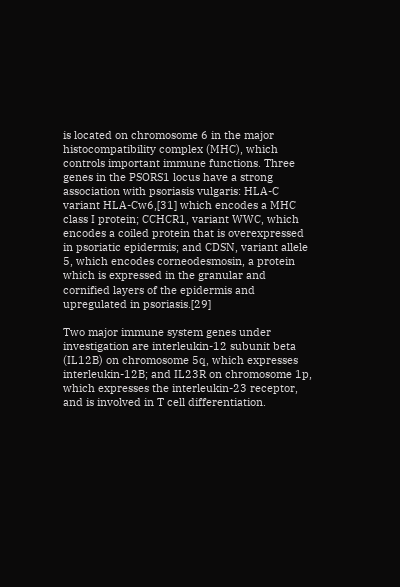is located on chromosome 6 in the major histocompatibility complex (MHC), which controls important immune functions. Three genes in the PSORS1 locus have a strong association with psoriasis vulgaris: HLA-C variant HLA-Cw6,[31] which encodes a MHC class I protein; CCHCR1, variant WWC, which encodes a coiled protein that is overexpressed in psoriatic epidermis; and CDSN, variant allele 5, which encodes corneodesmosin, a protein which is expressed in the granular and cornified layers of the epidermis and upregulated in psoriasis.[29]

Two major immune system genes under investigation are interleukin-12 subunit beta (IL12B) on chromosome 5q, which expresses interleukin-12B; and IL23R on chromosome 1p, which expresses the interleukin-23 receptor, and is involved in T cell differentiation.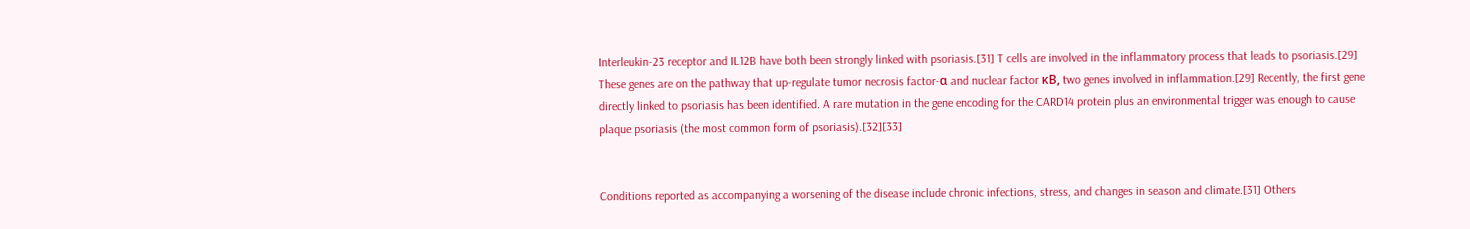Interleukin-23 receptor and IL12B have both been strongly linked with psoriasis.[31] T cells are involved in the inflammatory process that leads to psoriasis.[29] These genes are on the pathway that up-regulate tumor necrosis factor-α and nuclear factor κB, two genes involved in inflammation.[29] Recently, the first gene directly linked to psoriasis has been identified. A rare mutation in the gene encoding for the CARD14 protein plus an environmental trigger was enough to cause plaque psoriasis (the most common form of psoriasis).[32][33]


Conditions reported as accompanying a worsening of the disease include chronic infections, stress, and changes in season and climate.[31] Others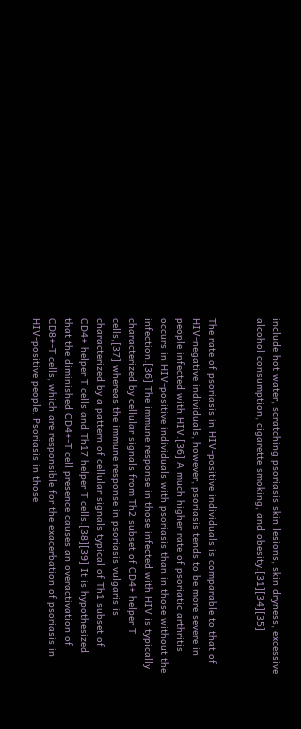include hot water, scratching psoriasis skin lesions, skin dryness, excessive alcohol consumption, cigarette smoking, and obesity.[31][34][35]


The rate of psoriasis in HIV-positive individuals is comparable to that of HIV-negative individuals, however, psoriasis tends to be more severe in people infected with HIV.[36] A much higher rate of psoriatic arthritis occurs in HIV-positive individuals with psoriasis than in those without the infection.[36] The immune response in those infected with HIV is typically characterized by cellular signals from Th2 subset of CD4+ helper T cells,[37] whereas the immune response in psoriasis vulgaris is characterized by a pattern of cellular signals typical of Th1 subset of CD4+ helper T cells and Th17 helper T cells.[38][39] It is hypothesized that the diminished CD4+-T cell presence causes an overactivation of CD8+-T cells, which are responsible for the exacerbation of psoriasis in HIV-positive people. Psoriasis in those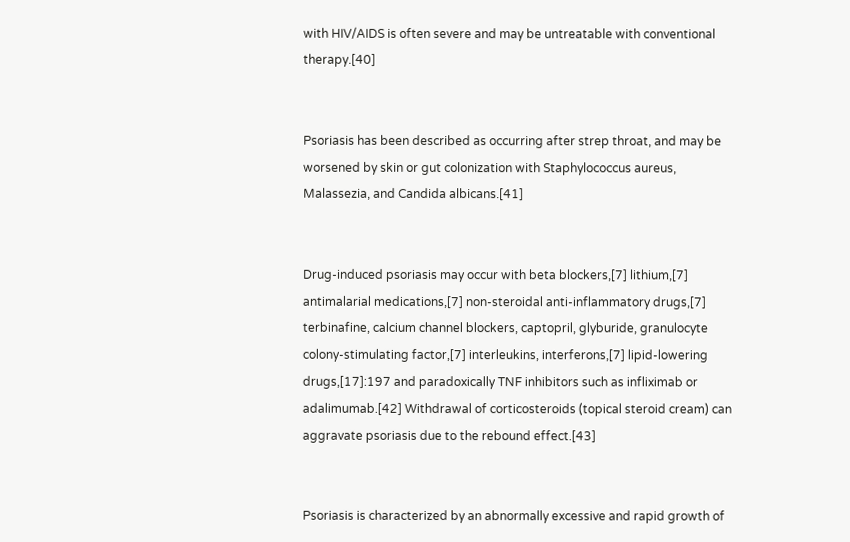with HIV/AIDS is often severe and may be untreatable with conventional therapy.[40]


Psoriasis has been described as occurring after strep throat, and may be worsened by skin or gut colonization with Staphylococcus aureus, Malassezia, and Candida albicans.[41]


Drug-induced psoriasis may occur with beta blockers,[7] lithium,[7] antimalarial medications,[7] non-steroidal anti-inflammatory drugs,[7] terbinafine, calcium channel blockers, captopril, glyburide, granulocyte colony-stimulating factor,[7] interleukins, interferons,[7] lipid-lowering drugs,[17]:197 and paradoxically TNF inhibitors such as infliximab or adalimumab.[42] Withdrawal of corticosteroids (topical steroid cream) can aggravate psoriasis due to the rebound effect.[43]


Psoriasis is characterized by an abnormally excessive and rapid growth of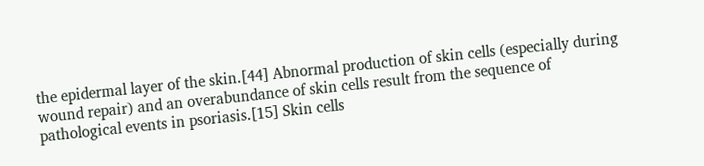the epidermal layer of the skin.[44] Abnormal production of skin cells (especially during wound repair) and an overabundance of skin cells result from the sequence of pathological events in psoriasis.[15] Skin cells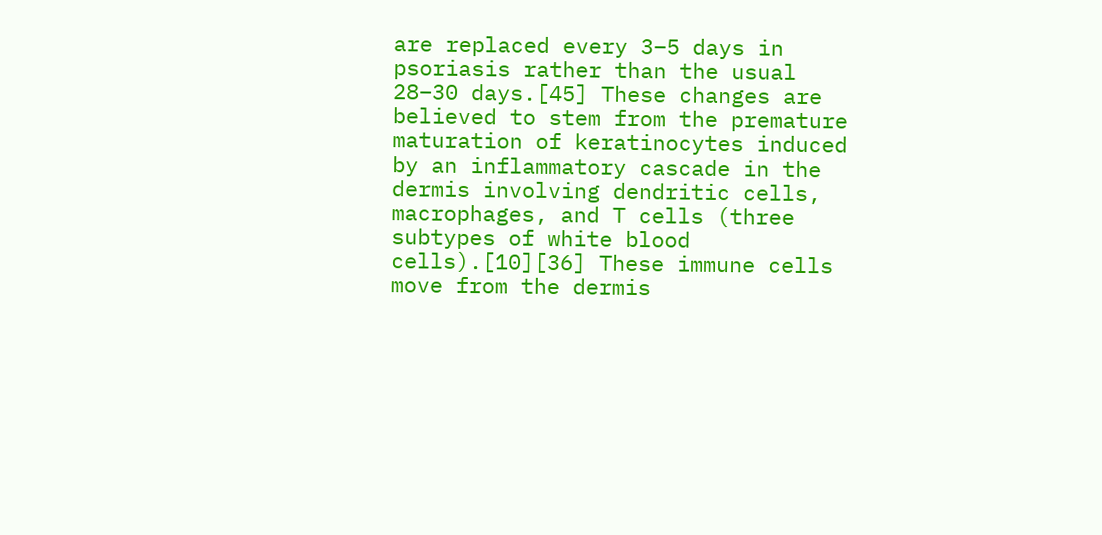are replaced every 3–5 days in psoriasis rather than the usual 28–30 days.[45] These changes are believed to stem from the premature maturation of keratinocytes induced by an inflammatory cascade in the dermis involving dendritic cells, macrophages, and T cells (three subtypes of white blood cells).[10][36] These immune cells move from the dermis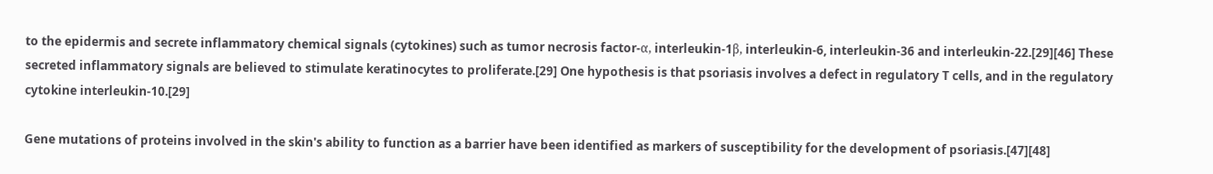to the epidermis and secrete inflammatory chemical signals (cytokines) such as tumor necrosis factor-α, interleukin-1β, interleukin-6, interleukin-36 and interleukin-22.[29][46] These secreted inflammatory signals are believed to stimulate keratinocytes to proliferate.[29] One hypothesis is that psoriasis involves a defect in regulatory T cells, and in the regulatory cytokine interleukin-10.[29]

Gene mutations of proteins involved in the skin's ability to function as a barrier have been identified as markers of susceptibility for the development of psoriasis.[47][48]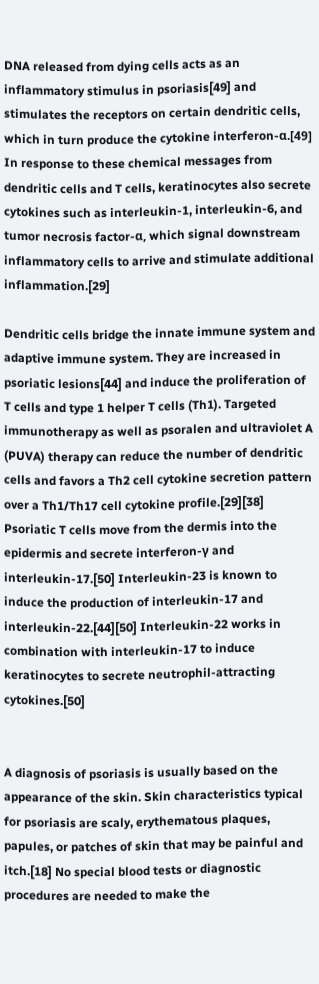DNA released from dying cells acts as an inflammatory stimulus in psoriasis[49] and stimulates the receptors on certain dendritic cells, which in turn produce the cytokine interferon-α.[49] In response to these chemical messages from dendritic cells and T cells, keratinocytes also secrete cytokines such as interleukin-1, interleukin-6, and tumor necrosis factor-α, which signal downstream inflammatory cells to arrive and stimulate additional inflammation.[29]

Dendritic cells bridge the innate immune system and adaptive immune system. They are increased in psoriatic lesions[44] and induce the proliferation of T cells and type 1 helper T cells (Th1). Targeted immunotherapy as well as psoralen and ultraviolet A (PUVA) therapy can reduce the number of dendritic cells and favors a Th2 cell cytokine secretion pattern over a Th1/Th17 cell cytokine profile.[29][38] Psoriatic T cells move from the dermis into the epidermis and secrete interferon-γ and interleukin-17.[50] Interleukin-23 is known to induce the production of interleukin-17 and interleukin-22.[44][50] Interleukin-22 works in combination with interleukin-17 to induce keratinocytes to secrete neutrophil-attracting cytokines.[50]


A diagnosis of psoriasis is usually based on the appearance of the skin. Skin characteristics typical for psoriasis are scaly, erythematous plaques, papules, or patches of skin that may be painful and itch.[18] No special blood tests or diagnostic procedures are needed to make the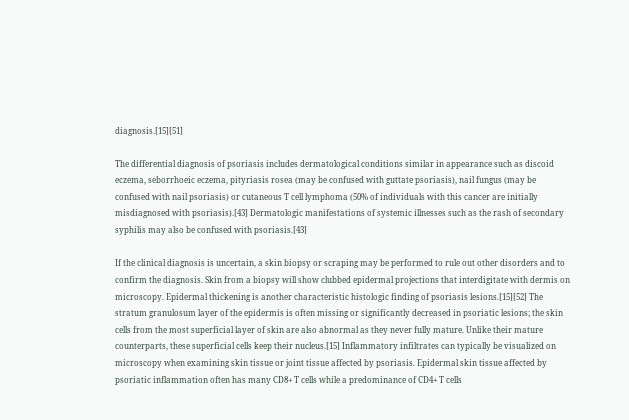diagnosis.[15][51]

The differential diagnosis of psoriasis includes dermatological conditions similar in appearance such as discoid eczema, seborrhoeic eczema, pityriasis rosea (may be confused with guttate psoriasis), nail fungus (may be confused with nail psoriasis) or cutaneous T cell lymphoma (50% of individuals with this cancer are initially misdiagnosed with psoriasis).[43] Dermatologic manifestations of systemic illnesses such as the rash of secondary syphilis may also be confused with psoriasis.[43]

If the clinical diagnosis is uncertain, a skin biopsy or scraping may be performed to rule out other disorders and to confirm the diagnosis. Skin from a biopsy will show clubbed epidermal projections that interdigitate with dermis on microscopy. Epidermal thickening is another characteristic histologic finding of psoriasis lesions.[15][52] The stratum granulosum layer of the epidermis is often missing or significantly decreased in psoriatic lesions; the skin cells from the most superficial layer of skin are also abnormal as they never fully mature. Unlike their mature counterparts, these superficial cells keep their nucleus.[15] Inflammatory infiltrates can typically be visualized on microscopy when examining skin tissue or joint tissue affected by psoriasis. Epidermal skin tissue affected by psoriatic inflammation often has many CD8+ T cells while a predominance of CD4+ T cells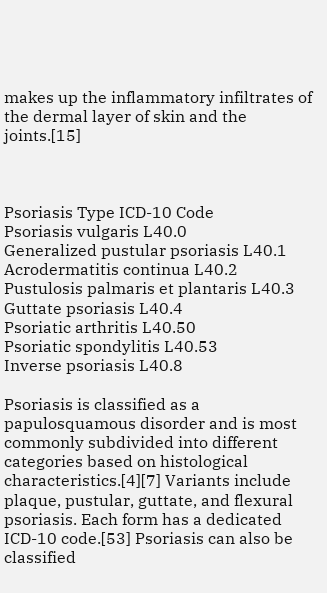makes up the inflammatory infiltrates of the dermal layer of skin and the joints.[15]



Psoriasis Type ICD-10 Code
Psoriasis vulgaris L40.0
Generalized pustular psoriasis L40.1
Acrodermatitis continua L40.2
Pustulosis palmaris et plantaris L40.3
Guttate psoriasis L40.4
Psoriatic arthritis L40.50
Psoriatic spondylitis L40.53
Inverse psoriasis L40.8

Psoriasis is classified as a papulosquamous disorder and is most commonly subdivided into different categories based on histological characteristics.[4][7] Variants include plaque, pustular, guttate, and flexural psoriasis. Each form has a dedicated ICD-10 code.[53] Psoriasis can also be classified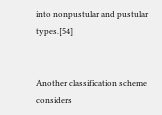into nonpustular and pustular types.[54]


Another classification scheme considers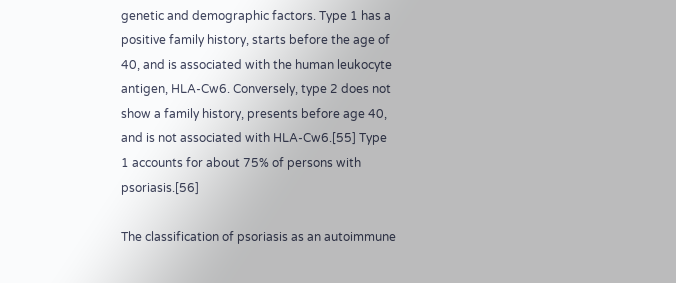genetic and demographic factors. Type 1 has a positive family history, starts before the age of 40, and is associated with the human leukocyte antigen, HLA-Cw6. Conversely, type 2 does not show a family history, presents before age 40, and is not associated with HLA-Cw6.[55] Type 1 accounts for about 75% of persons with psoriasis.[56]

The classification of psoriasis as an autoimmune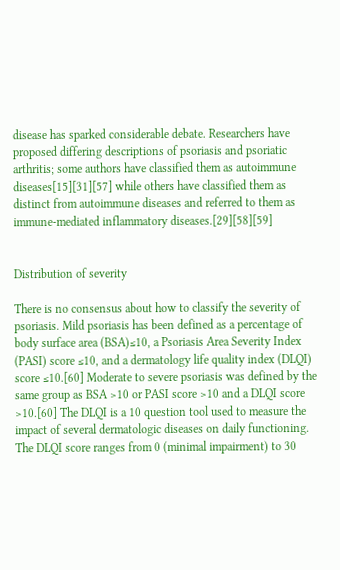disease has sparked considerable debate. Researchers have proposed differing descriptions of psoriasis and psoriatic arthritis; some authors have classified them as autoimmune diseases[15][31][57] while others have classified them as distinct from autoimmune diseases and referred to them as immune-mediated inflammatory diseases.[29][58][59]


Distribution of severity

There is no consensus about how to classify the severity of psoriasis. Mild psoriasis has been defined as a percentage of body surface area (BSA)≤10, a Psoriasis Area Severity Index (PASI) score ≤10, and a dermatology life quality index (DLQI) score ≤10.[60] Moderate to severe psoriasis was defined by the same group as BSA >10 or PASI score >10 and a DLQI score >10.[60] The DLQI is a 10 question tool used to measure the impact of several dermatologic diseases on daily functioning. The DLQI score ranges from 0 (minimal impairment) to 30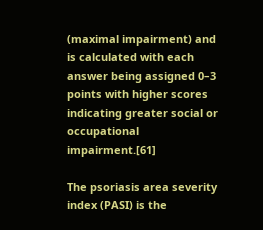(maximal impairment) and is calculated with each answer being assigned 0–3 points with higher scores indicating greater social or occupational impairment.[61]

The psoriasis area severity index (PASI) is the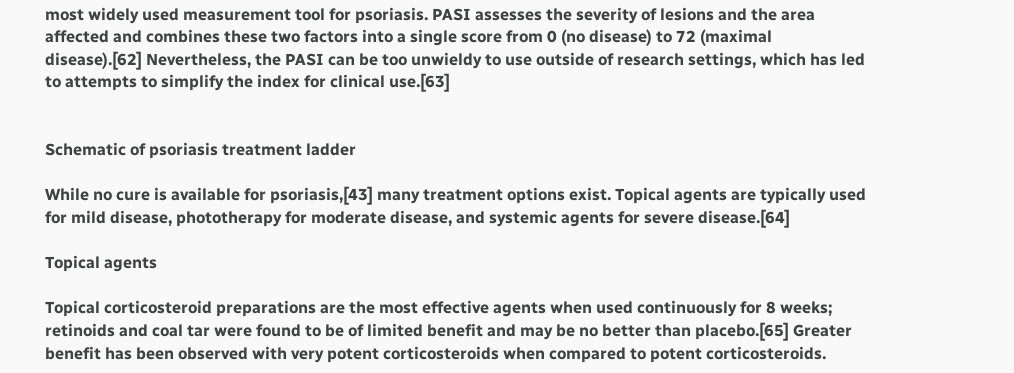most widely used measurement tool for psoriasis. PASI assesses the severity of lesions and the area affected and combines these two factors into a single score from 0 (no disease) to 72 (maximal disease).[62] Nevertheless, the PASI can be too unwieldy to use outside of research settings, which has led to attempts to simplify the index for clinical use.[63]


Schematic of psoriasis treatment ladder

While no cure is available for psoriasis,[43] many treatment options exist. Topical agents are typically used for mild disease, phototherapy for moderate disease, and systemic agents for severe disease.[64]

Topical agents

Topical corticosteroid preparations are the most effective agents when used continuously for 8 weeks; retinoids and coal tar were found to be of limited benefit and may be no better than placebo.[65] Greater benefit has been observed with very potent corticosteroids when compared to potent corticosteroids.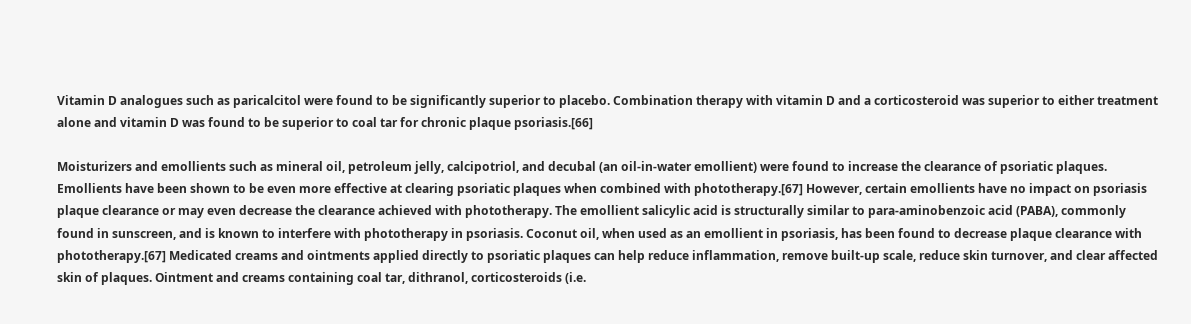Vitamin D analogues such as paricalcitol were found to be significantly superior to placebo. Combination therapy with vitamin D and a corticosteroid was superior to either treatment alone and vitamin D was found to be superior to coal tar for chronic plaque psoriasis.[66]

Moisturizers and emollients such as mineral oil, petroleum jelly, calcipotriol, and decubal (an oil-in-water emollient) were found to increase the clearance of psoriatic plaques. Emollients have been shown to be even more effective at clearing psoriatic plaques when combined with phototherapy.[67] However, certain emollients have no impact on psoriasis plaque clearance or may even decrease the clearance achieved with phototherapy. The emollient salicylic acid is structurally similar to para-aminobenzoic acid (PABA), commonly found in sunscreen, and is known to interfere with phototherapy in psoriasis. Coconut oil, when used as an emollient in psoriasis, has been found to decrease plaque clearance with phototherapy.[67] Medicated creams and ointments applied directly to psoriatic plaques can help reduce inflammation, remove built-up scale, reduce skin turnover, and clear affected skin of plaques. Ointment and creams containing coal tar, dithranol, corticosteroids (i.e.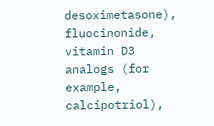desoximetasone), fluocinonide, vitamin D3 analogs (for example, calcipotriol),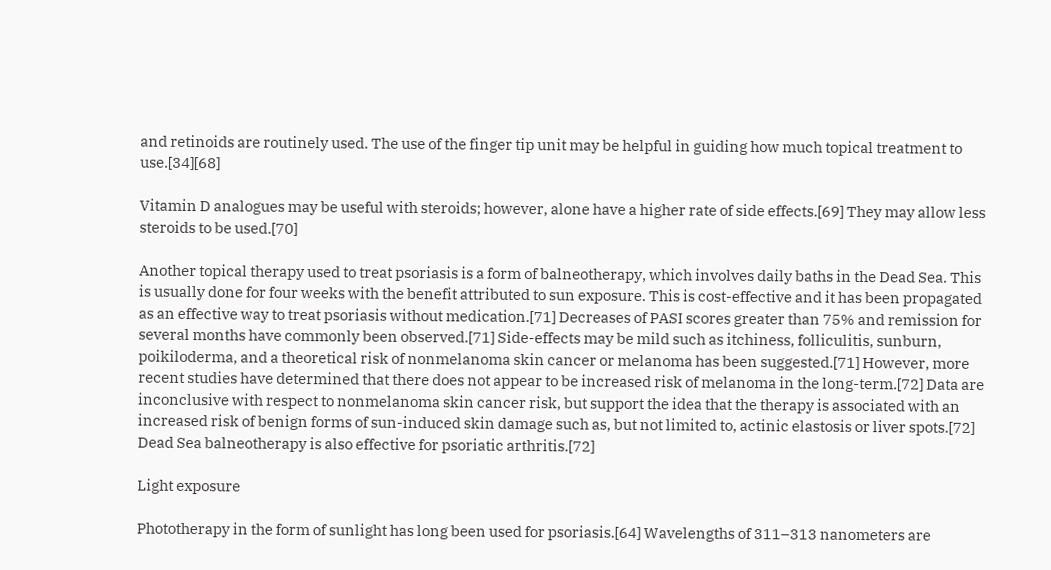and retinoids are routinely used. The use of the finger tip unit may be helpful in guiding how much topical treatment to use.[34][68]

Vitamin D analogues may be useful with steroids; however, alone have a higher rate of side effects.[69] They may allow less steroids to be used.[70]

Another topical therapy used to treat psoriasis is a form of balneotherapy, which involves daily baths in the Dead Sea. This is usually done for four weeks with the benefit attributed to sun exposure. This is cost-effective and it has been propagated as an effective way to treat psoriasis without medication.[71] Decreases of PASI scores greater than 75% and remission for several months have commonly been observed.[71] Side-effects may be mild such as itchiness, folliculitis, sunburn, poikiloderma, and a theoretical risk of nonmelanoma skin cancer or melanoma has been suggested.[71] However, more recent studies have determined that there does not appear to be increased risk of melanoma in the long-term.[72] Data are inconclusive with respect to nonmelanoma skin cancer risk, but support the idea that the therapy is associated with an increased risk of benign forms of sun-induced skin damage such as, but not limited to, actinic elastosis or liver spots.[72] Dead Sea balneotherapy is also effective for psoriatic arthritis.[72]

Light exposure

Phototherapy in the form of sunlight has long been used for psoriasis.[64] Wavelengths of 311–313 nanometers are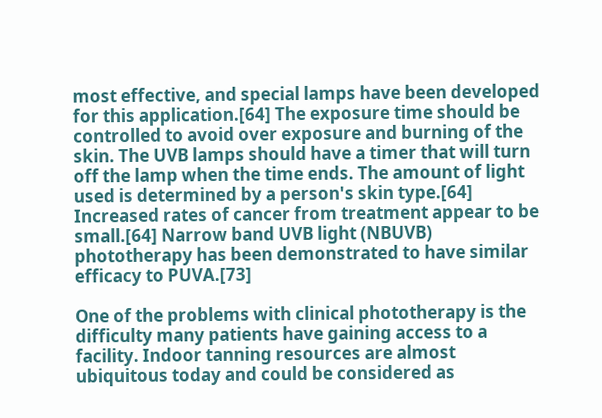most effective, and special lamps have been developed for this application.[64] The exposure time should be controlled to avoid over exposure and burning of the skin. The UVB lamps should have a timer that will turn off the lamp when the time ends. The amount of light used is determined by a person's skin type.[64] Increased rates of cancer from treatment appear to be small.[64] Narrow band UVB light (NBUVB) phototherapy has been demonstrated to have similar efficacy to PUVA.[73]

One of the problems with clinical phototherapy is the difficulty many patients have gaining access to a facility. Indoor tanning resources are almost ubiquitous today and could be considered as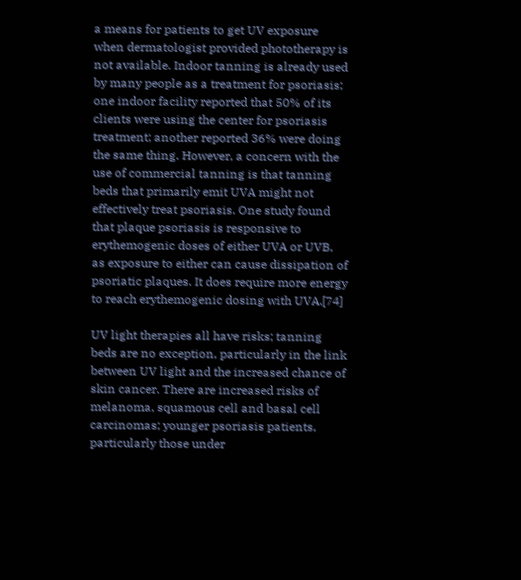a means for patients to get UV exposure when dermatologist provided phototherapy is not available. Indoor tanning is already used by many people as a treatment for psoriasis; one indoor facility reported that 50% of its clients were using the center for psoriasis treatment; another reported 36% were doing the same thing. However, a concern with the use of commercial tanning is that tanning beds that primarily emit UVA might not effectively treat psoriasis. One study found that plaque psoriasis is responsive to erythemogenic doses of either UVA or UVB, as exposure to either can cause dissipation of psoriatic plaques. It does require more energy to reach erythemogenic dosing with UVA.[74]

UV light therapies all have risks; tanning beds are no exception, particularly in the link between UV light and the increased chance of skin cancer. There are increased risks of melanoma, squamous cell and basal cell carcinomas; younger psoriasis patients, particularly those under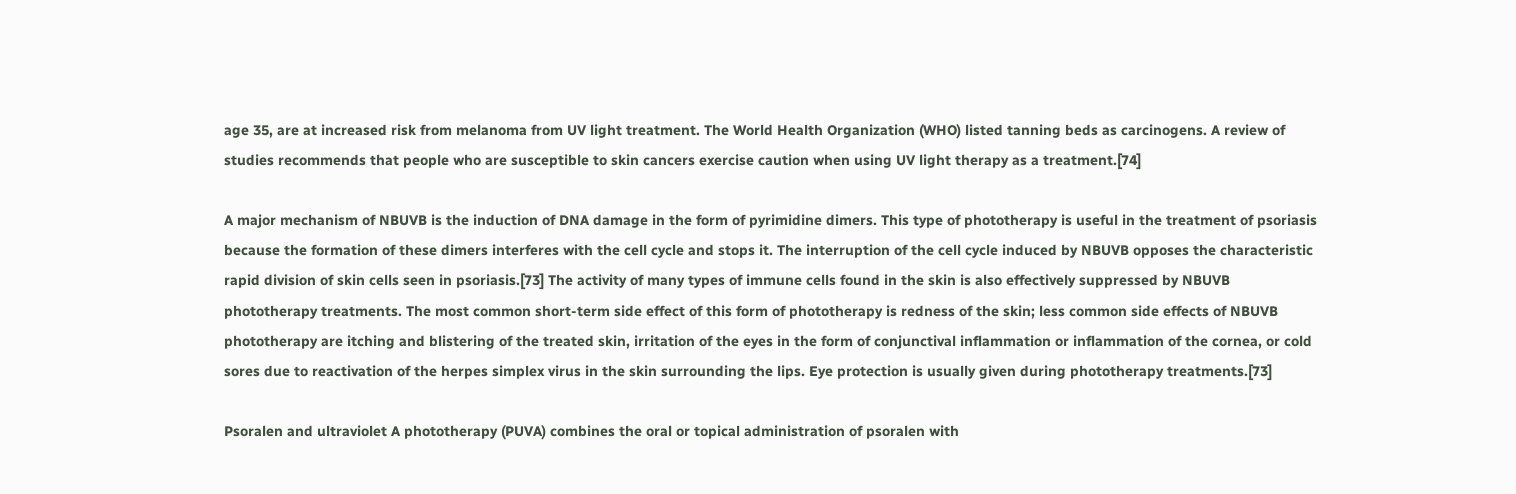age 35, are at increased risk from melanoma from UV light treatment. The World Health Organization (WHO) listed tanning beds as carcinogens. A review of studies recommends that people who are susceptible to skin cancers exercise caution when using UV light therapy as a treatment.[74]

A major mechanism of NBUVB is the induction of DNA damage in the form of pyrimidine dimers. This type of phototherapy is useful in the treatment of psoriasis because the formation of these dimers interferes with the cell cycle and stops it. The interruption of the cell cycle induced by NBUVB opposes the characteristic rapid division of skin cells seen in psoriasis.[73] The activity of many types of immune cells found in the skin is also effectively suppressed by NBUVB phototherapy treatments. The most common short-term side effect of this form of phototherapy is redness of the skin; less common side effects of NBUVB phototherapy are itching and blistering of the treated skin, irritation of the eyes in the form of conjunctival inflammation or inflammation of the cornea, or cold sores due to reactivation of the herpes simplex virus in the skin surrounding the lips. Eye protection is usually given during phototherapy treatments.[73]

Psoralen and ultraviolet A phototherapy (PUVA) combines the oral or topical administration of psoralen with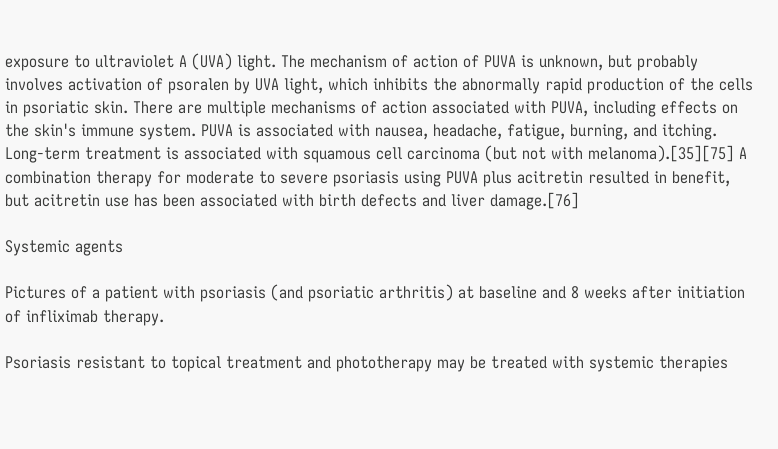exposure to ultraviolet A (UVA) light. The mechanism of action of PUVA is unknown, but probably involves activation of psoralen by UVA light, which inhibits the abnormally rapid production of the cells in psoriatic skin. There are multiple mechanisms of action associated with PUVA, including effects on the skin's immune system. PUVA is associated with nausea, headache, fatigue, burning, and itching. Long-term treatment is associated with squamous cell carcinoma (but not with melanoma).[35][75] A combination therapy for moderate to severe psoriasis using PUVA plus acitretin resulted in benefit, but acitretin use has been associated with birth defects and liver damage.[76]

Systemic agents

Pictures of a patient with psoriasis (and psoriatic arthritis) at baseline and 8 weeks after initiation of infliximab therapy.

Psoriasis resistant to topical treatment and phototherapy may be treated with systemic therapies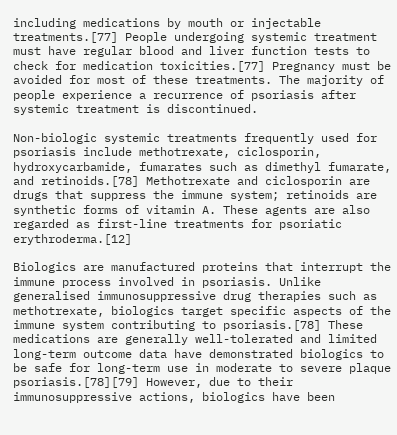including medications by mouth or injectable treatments.[77] People undergoing systemic treatment must have regular blood and liver function tests to check for medication toxicities.[77] Pregnancy must be avoided for most of these treatments. The majority of people experience a recurrence of psoriasis after systemic treatment is discontinued.

Non-biologic systemic treatments frequently used for psoriasis include methotrexate, ciclosporin, hydroxycarbamide, fumarates such as dimethyl fumarate, and retinoids.[78] Methotrexate and ciclosporin are drugs that suppress the immune system; retinoids are synthetic forms of vitamin A. These agents are also regarded as first-line treatments for psoriatic erythroderma.[12]

Biologics are manufactured proteins that interrupt the immune process involved in psoriasis. Unlike generalised immunosuppressive drug therapies such as methotrexate, biologics target specific aspects of the immune system contributing to psoriasis.[78] These medications are generally well-tolerated and limited long-term outcome data have demonstrated biologics to be safe for long-term use in moderate to severe plaque psoriasis.[78][79] However, due to their immunosuppressive actions, biologics have been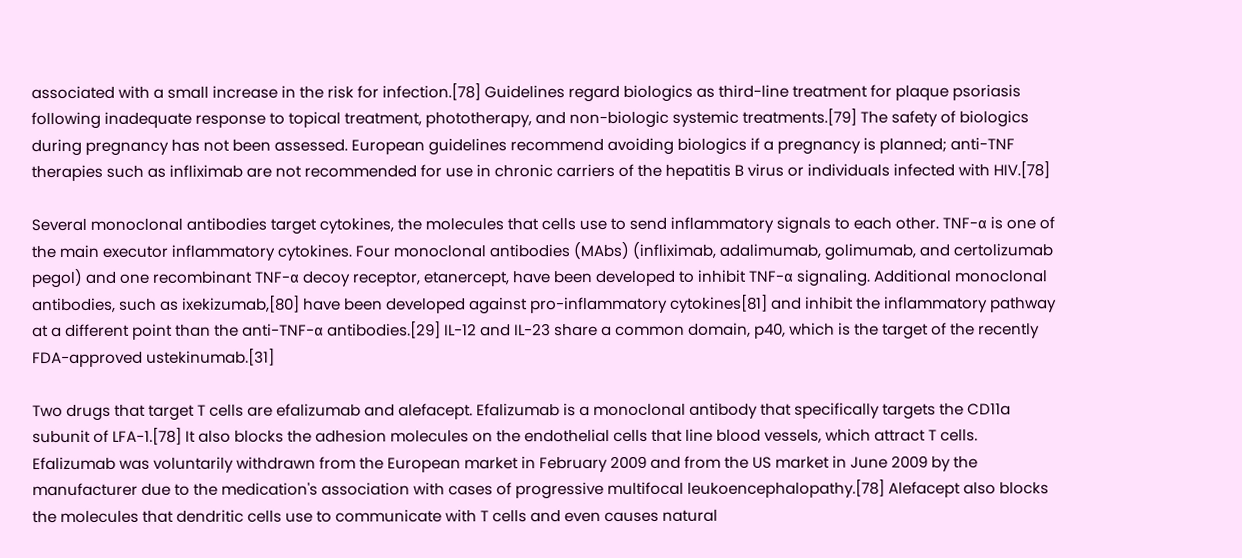associated with a small increase in the risk for infection.[78] Guidelines regard biologics as third-line treatment for plaque psoriasis following inadequate response to topical treatment, phototherapy, and non-biologic systemic treatments.[79] The safety of biologics during pregnancy has not been assessed. European guidelines recommend avoiding biologics if a pregnancy is planned; anti-TNF therapies such as infliximab are not recommended for use in chronic carriers of the hepatitis B virus or individuals infected with HIV.[78]

Several monoclonal antibodies target cytokines, the molecules that cells use to send inflammatory signals to each other. TNF-α is one of the main executor inflammatory cytokines. Four monoclonal antibodies (MAbs) (infliximab, adalimumab, golimumab, and certolizumab pegol) and one recombinant TNF-α decoy receptor, etanercept, have been developed to inhibit TNF-α signaling. Additional monoclonal antibodies, such as ixekizumab,[80] have been developed against pro-inflammatory cytokines[81] and inhibit the inflammatory pathway at a different point than the anti-TNF-α antibodies.[29] IL-12 and IL-23 share a common domain, p40, which is the target of the recently FDA-approved ustekinumab.[31]

Two drugs that target T cells are efalizumab and alefacept. Efalizumab is a monoclonal antibody that specifically targets the CD11a subunit of LFA-1.[78] It also blocks the adhesion molecules on the endothelial cells that line blood vessels, which attract T cells. Efalizumab was voluntarily withdrawn from the European market in February 2009 and from the US market in June 2009 by the manufacturer due to the medication's association with cases of progressive multifocal leukoencephalopathy.[78] Alefacept also blocks the molecules that dendritic cells use to communicate with T cells and even causes natural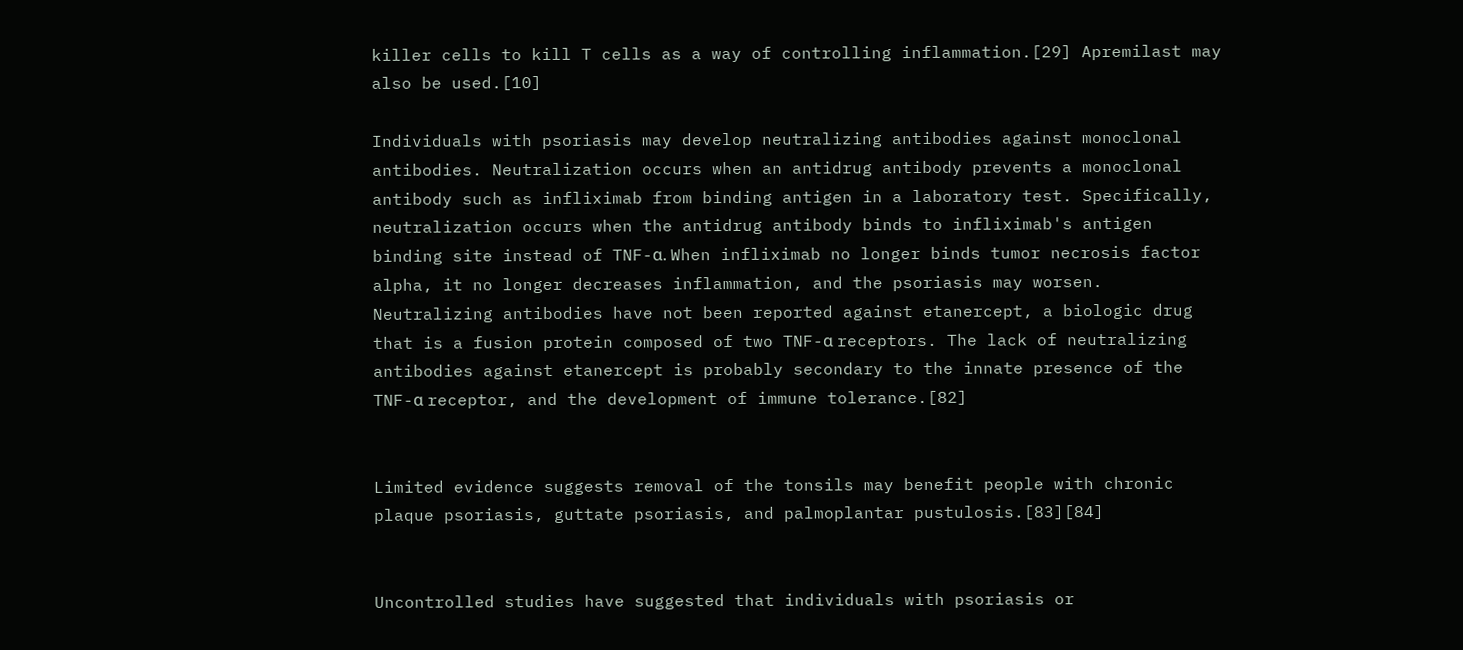killer cells to kill T cells as a way of controlling inflammation.[29] Apremilast may also be used.[10]

Individuals with psoriasis may develop neutralizing antibodies against monoclonal antibodies. Neutralization occurs when an antidrug antibody prevents a monoclonal antibody such as infliximab from binding antigen in a laboratory test. Specifically, neutralization occurs when the antidrug antibody binds to infliximab's antigen binding site instead of TNF-α. When infliximab no longer binds tumor necrosis factor alpha, it no longer decreases inflammation, and the psoriasis may worsen. Neutralizing antibodies have not been reported against etanercept, a biologic drug that is a fusion protein composed of two TNF-α receptors. The lack of neutralizing antibodies against etanercept is probably secondary to the innate presence of the TNF-α receptor, and the development of immune tolerance.[82]


Limited evidence suggests removal of the tonsils may benefit people with chronic plaque psoriasis, guttate psoriasis, and palmoplantar pustulosis.[83][84]


Uncontrolled studies have suggested that individuals with psoriasis or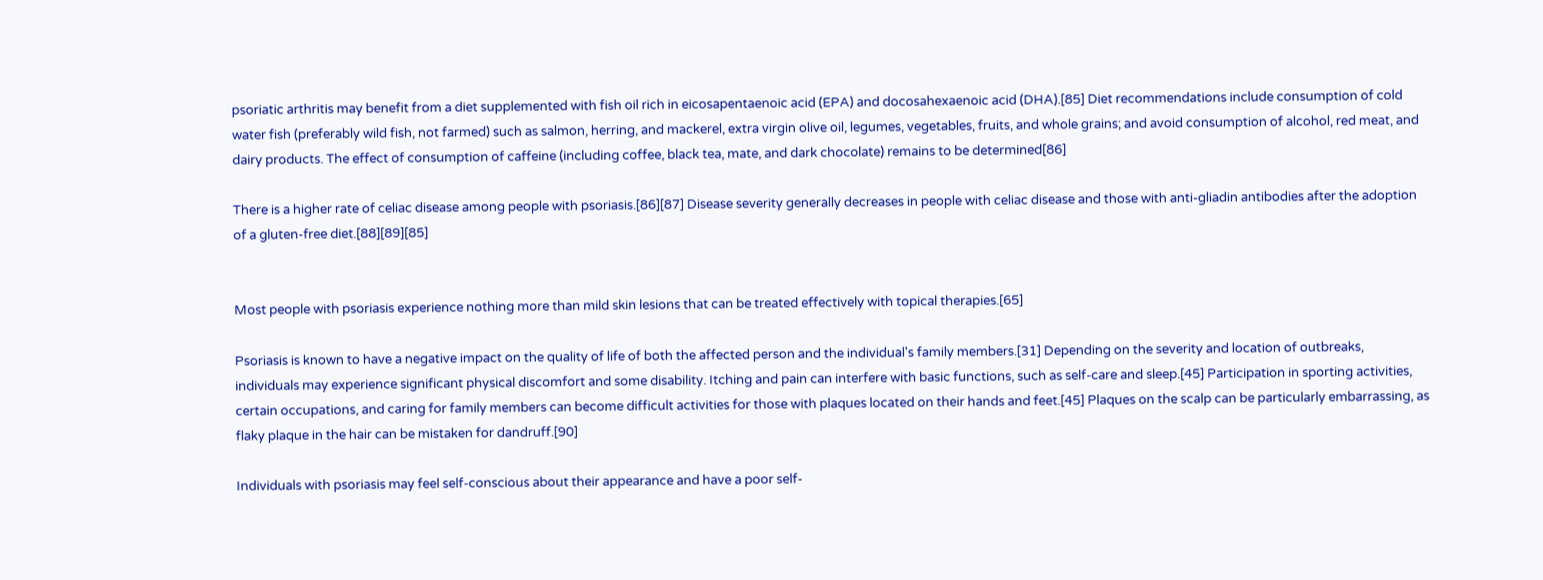psoriatic arthritis may benefit from a diet supplemented with fish oil rich in eicosapentaenoic acid (EPA) and docosahexaenoic acid (DHA).[85] Diet recommendations include consumption of cold water fish (preferably wild fish, not farmed) such as salmon, herring, and mackerel, extra virgin olive oil, legumes, vegetables, fruits, and whole grains; and avoid consumption of alcohol, red meat, and dairy products. The effect of consumption of caffeine (including coffee, black tea, mate, and dark chocolate) remains to be determined[86]

There is a higher rate of celiac disease among people with psoriasis.[86][87] Disease severity generally decreases in people with celiac disease and those with anti-gliadin antibodies after the adoption of a gluten-free diet.[88][89][85]


Most people with psoriasis experience nothing more than mild skin lesions that can be treated effectively with topical therapies.[65]

Psoriasis is known to have a negative impact on the quality of life of both the affected person and the individual's family members.[31] Depending on the severity and location of outbreaks, individuals may experience significant physical discomfort and some disability. Itching and pain can interfere with basic functions, such as self-care and sleep.[45] Participation in sporting activities, certain occupations, and caring for family members can become difficult activities for those with plaques located on their hands and feet.[45] Plaques on the scalp can be particularly embarrassing, as flaky plaque in the hair can be mistaken for dandruff.[90]

Individuals with psoriasis may feel self-conscious about their appearance and have a poor self-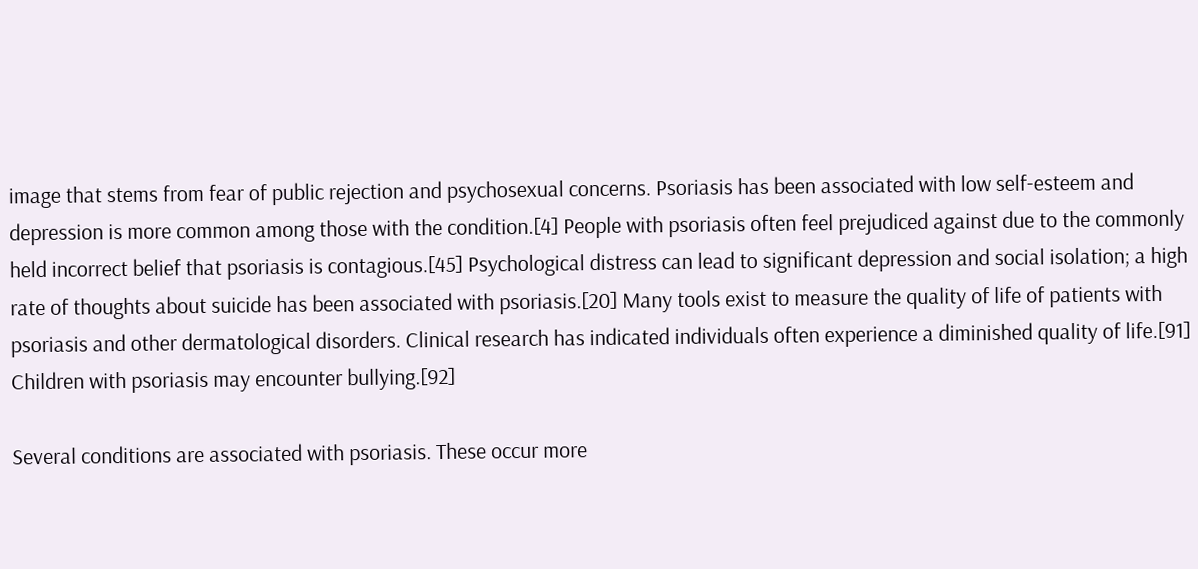image that stems from fear of public rejection and psychosexual concerns. Psoriasis has been associated with low self-esteem and depression is more common among those with the condition.[4] People with psoriasis often feel prejudiced against due to the commonly held incorrect belief that psoriasis is contagious.[45] Psychological distress can lead to significant depression and social isolation; a high rate of thoughts about suicide has been associated with psoriasis.[20] Many tools exist to measure the quality of life of patients with psoriasis and other dermatological disorders. Clinical research has indicated individuals often experience a diminished quality of life.[91] Children with psoriasis may encounter bullying.[92]

Several conditions are associated with psoriasis. These occur more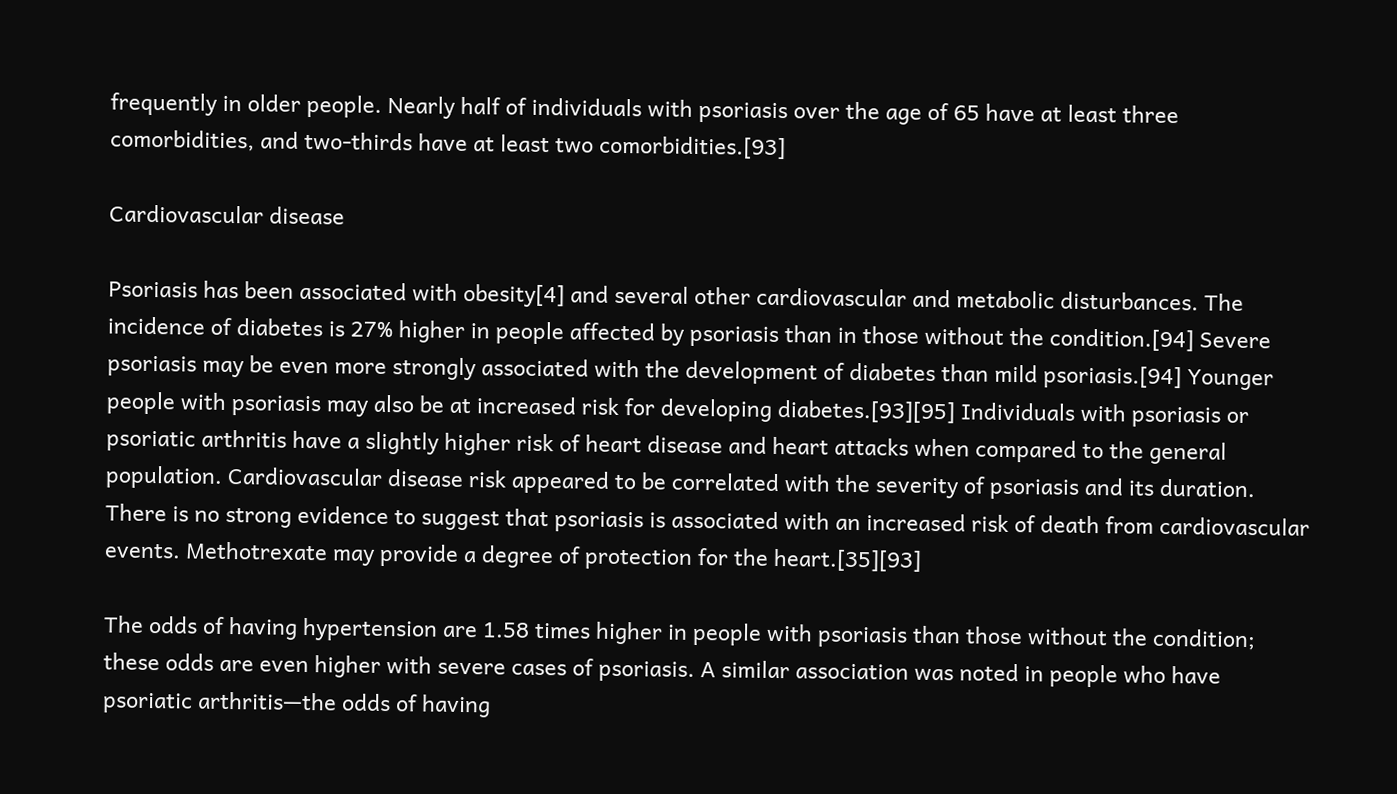frequently in older people. Nearly half of individuals with psoriasis over the age of 65 have at least three comorbidities, and two-thirds have at least two comorbidities.[93]

Cardiovascular disease

Psoriasis has been associated with obesity[4] and several other cardiovascular and metabolic disturbances. The incidence of diabetes is 27% higher in people affected by psoriasis than in those without the condition.[94] Severe psoriasis may be even more strongly associated with the development of diabetes than mild psoriasis.[94] Younger people with psoriasis may also be at increased risk for developing diabetes.[93][95] Individuals with psoriasis or psoriatic arthritis have a slightly higher risk of heart disease and heart attacks when compared to the general population. Cardiovascular disease risk appeared to be correlated with the severity of psoriasis and its duration. There is no strong evidence to suggest that psoriasis is associated with an increased risk of death from cardiovascular events. Methotrexate may provide a degree of protection for the heart.[35][93]

The odds of having hypertension are 1.58 times higher in people with psoriasis than those without the condition; these odds are even higher with severe cases of psoriasis. A similar association was noted in people who have psoriatic arthritis—the odds of having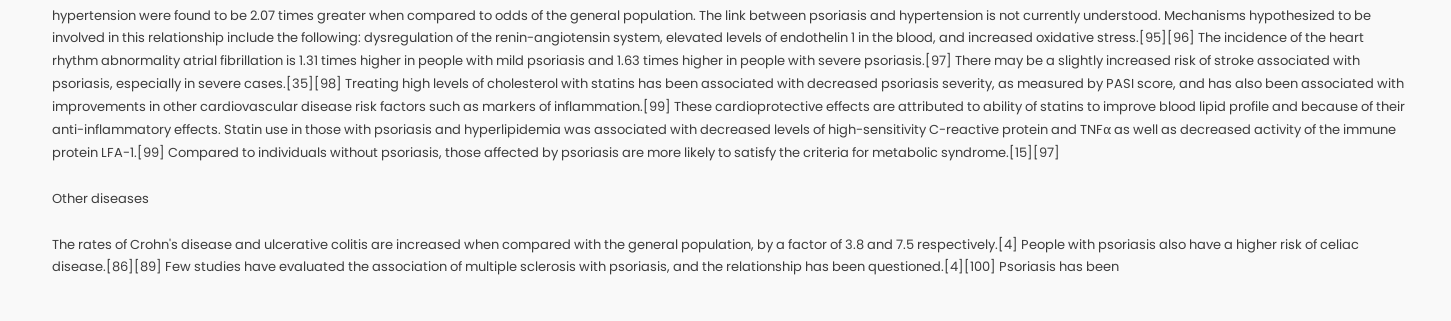hypertension were found to be 2.07 times greater when compared to odds of the general population. The link between psoriasis and hypertension is not currently understood. Mechanisms hypothesized to be involved in this relationship include the following: dysregulation of the renin-angiotensin system, elevated levels of endothelin 1 in the blood, and increased oxidative stress.[95][96] The incidence of the heart rhythm abnormality atrial fibrillation is 1.31 times higher in people with mild psoriasis and 1.63 times higher in people with severe psoriasis.[97] There may be a slightly increased risk of stroke associated with psoriasis, especially in severe cases.[35][98] Treating high levels of cholesterol with statins has been associated with decreased psoriasis severity, as measured by PASI score, and has also been associated with improvements in other cardiovascular disease risk factors such as markers of inflammation.[99] These cardioprotective effects are attributed to ability of statins to improve blood lipid profile and because of their anti-inflammatory effects. Statin use in those with psoriasis and hyperlipidemia was associated with decreased levels of high-sensitivity C-reactive protein and TNFα as well as decreased activity of the immune protein LFA-1.[99] Compared to individuals without psoriasis, those affected by psoriasis are more likely to satisfy the criteria for metabolic syndrome.[15][97]

Other diseases

The rates of Crohn's disease and ulcerative colitis are increased when compared with the general population, by a factor of 3.8 and 7.5 respectively.[4] People with psoriasis also have a higher risk of celiac disease.[86][89] Few studies have evaluated the association of multiple sclerosis with psoriasis, and the relationship has been questioned.[4][100] Psoriasis has been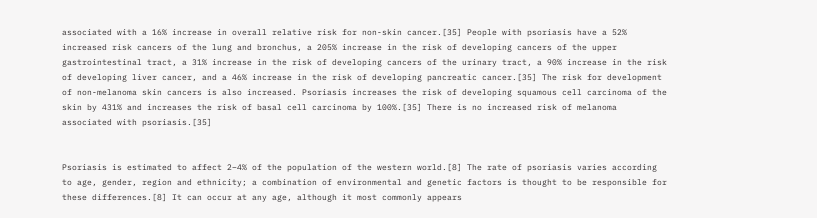associated with a 16% increase in overall relative risk for non-skin cancer.[35] People with psoriasis have a 52% increased risk cancers of the lung and bronchus, a 205% increase in the risk of developing cancers of the upper gastrointestinal tract, a 31% increase in the risk of developing cancers of the urinary tract, a 90% increase in the risk of developing liver cancer, and a 46% increase in the risk of developing pancreatic cancer.[35] The risk for development of non-melanoma skin cancers is also increased. Psoriasis increases the risk of developing squamous cell carcinoma of the skin by 431% and increases the risk of basal cell carcinoma by 100%.[35] There is no increased risk of melanoma associated with psoriasis.[35]


Psoriasis is estimated to affect 2–4% of the population of the western world.[8] The rate of psoriasis varies according to age, gender, region and ethnicity; a combination of environmental and genetic factors is thought to be responsible for these differences.[8] It can occur at any age, although it most commonly appears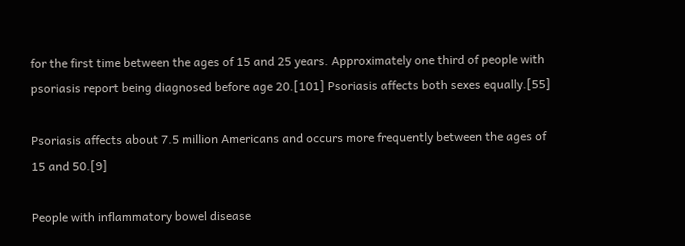for the first time between the ages of 15 and 25 years. Approximately one third of people with psoriasis report being diagnosed before age 20.[101] Psoriasis affects both sexes equally.[55]

Psoriasis affects about 7.5 million Americans and occurs more frequently between the ages of 15 and 50.[9]

People with inflammatory bowel disease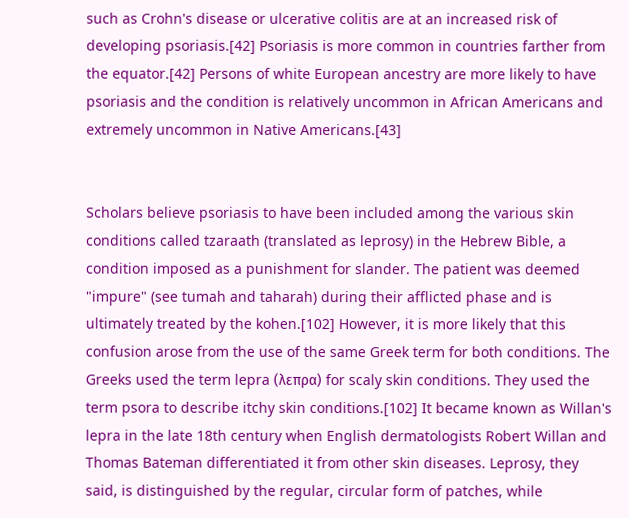such as Crohn's disease or ulcerative colitis are at an increased risk of developing psoriasis.[42] Psoriasis is more common in countries farther from the equator.[42] Persons of white European ancestry are more likely to have psoriasis and the condition is relatively uncommon in African Americans and extremely uncommon in Native Americans.[43]


Scholars believe psoriasis to have been included among the various skin conditions called tzaraath (translated as leprosy) in the Hebrew Bible, a condition imposed as a punishment for slander. The patient was deemed "impure" (see tumah and taharah) during their afflicted phase and is ultimately treated by the kohen.[102] However, it is more likely that this confusion arose from the use of the same Greek term for both conditions. The Greeks used the term lepra (λεπρα) for scaly skin conditions. They used the term psora to describe itchy skin conditions.[102] It became known as Willan's lepra in the late 18th century when English dermatologists Robert Willan and Thomas Bateman differentiated it from other skin diseases. Leprosy, they said, is distinguished by the regular, circular form of patches, while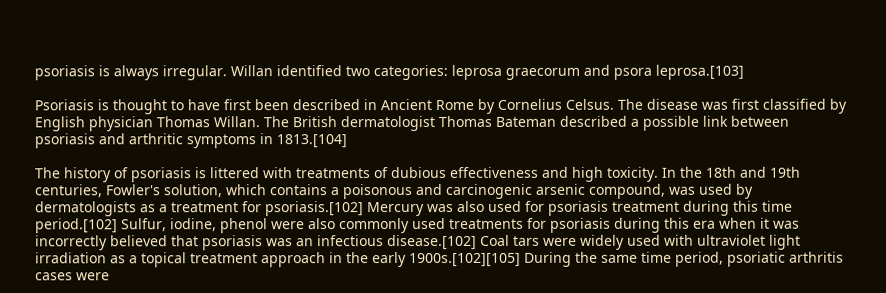psoriasis is always irregular. Willan identified two categories: leprosa graecorum and psora leprosa.[103]

Psoriasis is thought to have first been described in Ancient Rome by Cornelius Celsus. The disease was first classified by English physician Thomas Willan. The British dermatologist Thomas Bateman described a possible link between psoriasis and arthritic symptoms in 1813.[104]

The history of psoriasis is littered with treatments of dubious effectiveness and high toxicity. In the 18th and 19th centuries, Fowler's solution, which contains a poisonous and carcinogenic arsenic compound, was used by dermatologists as a treatment for psoriasis.[102] Mercury was also used for psoriasis treatment during this time period.[102] Sulfur, iodine, phenol were also commonly used treatments for psoriasis during this era when it was incorrectly believed that psoriasis was an infectious disease.[102] Coal tars were widely used with ultraviolet light irradiation as a topical treatment approach in the early 1900s.[102][105] During the same time period, psoriatic arthritis cases were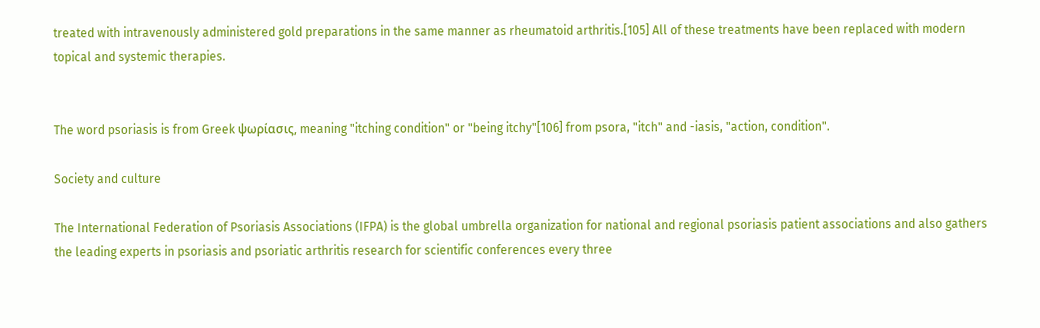treated with intravenously administered gold preparations in the same manner as rheumatoid arthritis.[105] All of these treatments have been replaced with modern topical and systemic therapies.


The word psoriasis is from Greek ψωρίασις, meaning "itching condition" or "being itchy"[106] from psora, "itch" and -iasis, "action, condition".

Society and culture

The International Federation of Psoriasis Associations (IFPA) is the global umbrella organization for national and regional psoriasis patient associations and also gathers the leading experts in psoriasis and psoriatic arthritis research for scientific conferences every three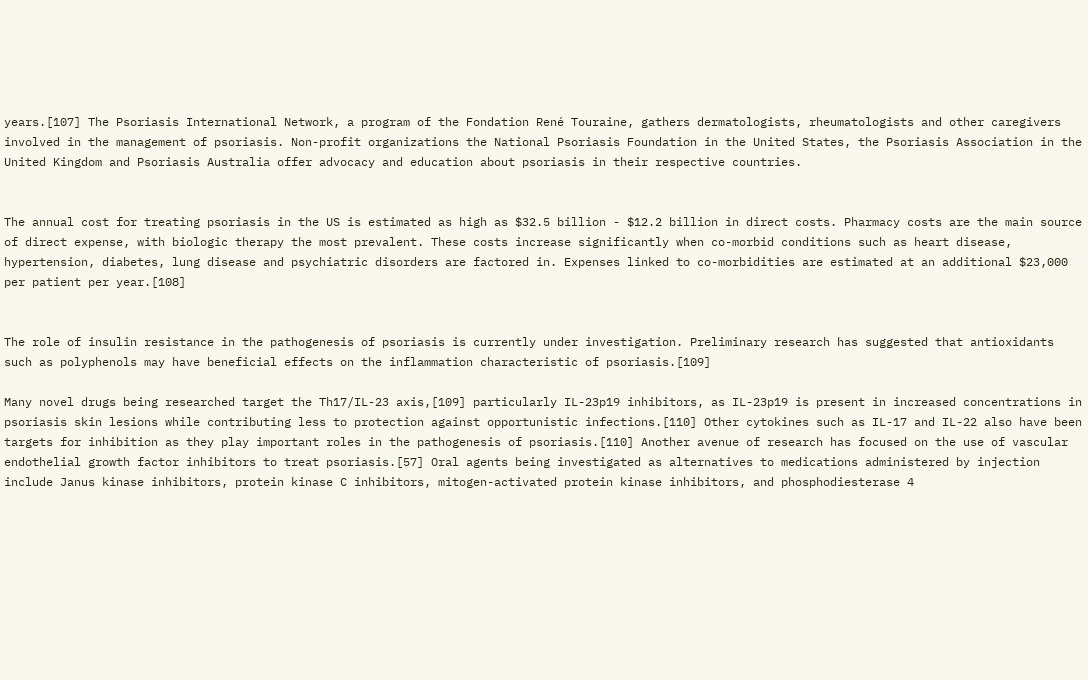years.[107] The Psoriasis International Network, a program of the Fondation René Touraine, gathers dermatologists, rheumatologists and other caregivers involved in the management of psoriasis. Non-profit organizations the National Psoriasis Foundation in the United States, the Psoriasis Association in the United Kingdom and Psoriasis Australia offer advocacy and education about psoriasis in their respective countries.


The annual cost for treating psoriasis in the US is estimated as high as $32.5 billion - $12.2 billion in direct costs. Pharmacy costs are the main source of direct expense, with biologic therapy the most prevalent. These costs increase significantly when co-morbid conditions such as heart disease, hypertension, diabetes, lung disease and psychiatric disorders are factored in. Expenses linked to co-morbidities are estimated at an additional $23,000 per patient per year.[108]


The role of insulin resistance in the pathogenesis of psoriasis is currently under investigation. Preliminary research has suggested that antioxidants such as polyphenols may have beneficial effects on the inflammation characteristic of psoriasis.[109]

Many novel drugs being researched target the Th17/IL-23 axis,[109] particularly IL-23p19 inhibitors, as IL-23p19 is present in increased concentrations in psoriasis skin lesions while contributing less to protection against opportunistic infections.[110] Other cytokines such as IL-17 and IL-22 also have been targets for inhibition as they play important roles in the pathogenesis of psoriasis.[110] Another avenue of research has focused on the use of vascular endothelial growth factor inhibitors to treat psoriasis.[57] Oral agents being investigated as alternatives to medications administered by injection include Janus kinase inhibitors, protein kinase C inhibitors, mitogen-activated protein kinase inhibitors, and phosphodiesterase 4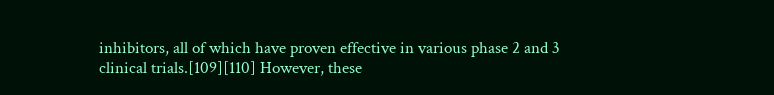inhibitors, all of which have proven effective in various phase 2 and 3 clinical trials.[109][110] However, these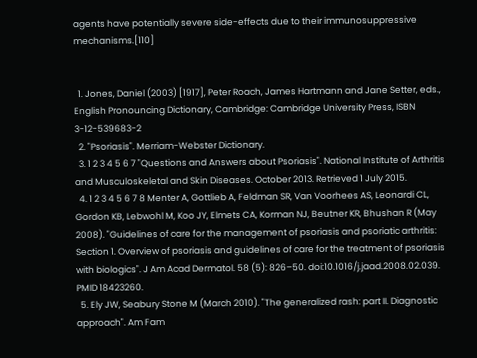agents have potentially severe side-effects due to their immunosuppressive mechanisms.[110]


  1. Jones, Daniel (2003) [1917], Peter Roach, James Hartmann and Jane Setter, eds., English Pronouncing Dictionary, Cambridge: Cambridge University Press, ISBN 3-12-539683-2
  2. "Psoriasis". Merriam-Webster Dictionary.
  3. 1 2 3 4 5 6 7 "Questions and Answers about Psoriasis". National Institute of Arthritis and Musculoskeletal and Skin Diseases. October 2013. Retrieved 1 July 2015.
  4. 1 2 3 4 5 6 7 8 Menter A, Gottlieb A, Feldman SR, Van Voorhees AS, Leonardi CL, Gordon KB, Lebwohl M, Koo JY, Elmets CA, Korman NJ, Beutner KR, Bhushan R (May 2008). "Guidelines of care for the management of psoriasis and psoriatic arthritis: Section 1. Overview of psoriasis and guidelines of care for the treatment of psoriasis with biologics". J Am Acad Dermatol. 58 (5): 826–50. doi:10.1016/j.jaad.2008.02.039. PMID 18423260.
  5. Ely JW, Seabury Stone M (March 2010). "The generalized rash: part II. Diagnostic approach". Am Fam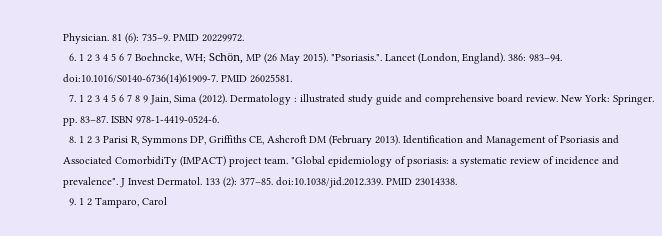Physician. 81 (6): 735–9. PMID 20229972.
  6. 1 2 3 4 5 6 7 Boehncke, WH; Schön, MP (26 May 2015). "Psoriasis.". Lancet (London, England). 386: 983–94. doi:10.1016/S0140-6736(14)61909-7. PMID 26025581.
  7. 1 2 3 4 5 6 7 8 9 Jain, Sima (2012). Dermatology : illustrated study guide and comprehensive board review. New York: Springer. pp. 83–87. ISBN 978-1-4419-0524-6.
  8. 1 2 3 Parisi R, Symmons DP, Griffiths CE, Ashcroft DM (February 2013). Identification and Management of Psoriasis and Associated ComorbidiTy (IMPACT) project team. "Global epidemiology of psoriasis: a systematic review of incidence and prevalence". J Invest Dermatol. 133 (2): 377–85. doi:10.1038/jid.2012.339. PMID 23014338.
  9. 1 2 Tamparo, Carol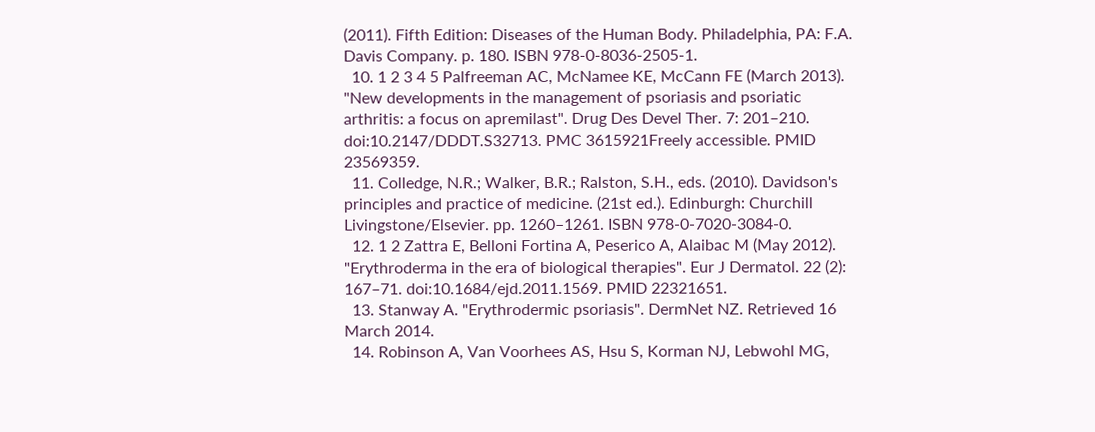(2011). Fifth Edition: Diseases of the Human Body. Philadelphia, PA: F.A. Davis Company. p. 180. ISBN 978-0-8036-2505-1.
  10. 1 2 3 4 5 Palfreeman AC, McNamee KE, McCann FE (March 2013). "New developments in the management of psoriasis and psoriatic arthritis: a focus on apremilast". Drug Des Devel Ther. 7: 201–210. doi:10.2147/DDDT.S32713. PMC 3615921Freely accessible. PMID 23569359.
  11. Colledge, N.R.; Walker, B.R.; Ralston, S.H., eds. (2010). Davidson's principles and practice of medicine. (21st ed.). Edinburgh: Churchill Livingstone/Elsevier. pp. 1260–1261. ISBN 978-0-7020-3084-0.
  12. 1 2 Zattra E, Belloni Fortina A, Peserico A, Alaibac M (May 2012). "Erythroderma in the era of biological therapies". Eur J Dermatol. 22 (2): 167–71. doi:10.1684/ejd.2011.1569. PMID 22321651.
  13. Stanway A. "Erythrodermic psoriasis". DermNet NZ. Retrieved 16 March 2014.
  14. Robinson A, Van Voorhees AS, Hsu S, Korman NJ, Lebwohl MG,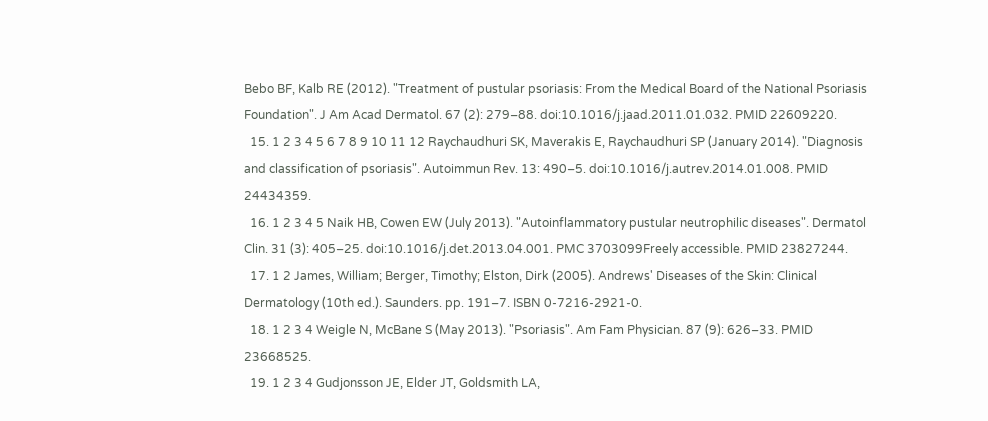Bebo BF, Kalb RE (2012). "Treatment of pustular psoriasis: From the Medical Board of the National Psoriasis Foundation". J Am Acad Dermatol. 67 (2): 279–88. doi:10.1016/j.jaad.2011.01.032. PMID 22609220.
  15. 1 2 3 4 5 6 7 8 9 10 11 12 Raychaudhuri SK, Maverakis E, Raychaudhuri SP (January 2014). "Diagnosis and classification of psoriasis". Autoimmun Rev. 13: 490–5. doi:10.1016/j.autrev.2014.01.008. PMID 24434359.
  16. 1 2 3 4 5 Naik HB, Cowen EW (July 2013). "Autoinflammatory pustular neutrophilic diseases". Dermatol Clin. 31 (3): 405–25. doi:10.1016/j.det.2013.04.001. PMC 3703099Freely accessible. PMID 23827244.
  17. 1 2 James, William; Berger, Timothy; Elston, Dirk (2005). Andrews' Diseases of the Skin: Clinical Dermatology (10th ed.). Saunders. pp. 191–7. ISBN 0-7216-2921-0.
  18. 1 2 3 4 Weigle N, McBane S (May 2013). "Psoriasis". Am Fam Physician. 87 (9): 626–33. PMID 23668525.
  19. 1 2 3 4 Gudjonsson JE, Elder JT, Goldsmith LA,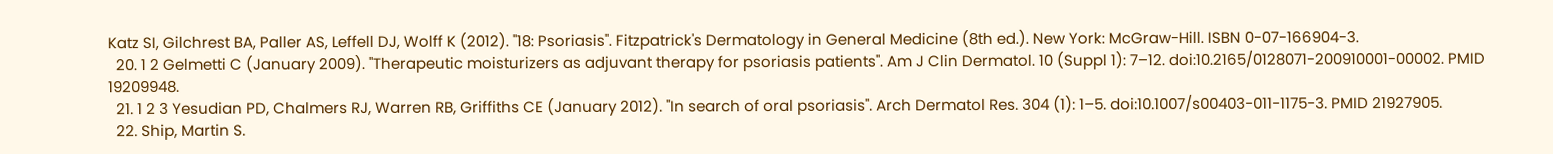Katz SI, Gilchrest BA, Paller AS, Leffell DJ, Wolff K (2012). "18: Psoriasis". Fitzpatrick's Dermatology in General Medicine (8th ed.). New York: McGraw-Hill. ISBN 0-07-166904-3.
  20. 1 2 Gelmetti C (January 2009). "Therapeutic moisturizers as adjuvant therapy for psoriasis patients". Am J Clin Dermatol. 10 (Suppl 1): 7–12. doi:10.2165/0128071-200910001-00002. PMID 19209948.
  21. 1 2 3 Yesudian PD, Chalmers RJ, Warren RB, Griffiths CE (January 2012). "In search of oral psoriasis". Arch Dermatol Res. 304 (1): 1–5. doi:10.1007/s00403-011-1175-3. PMID 21927905.
  22. Ship, Martin S.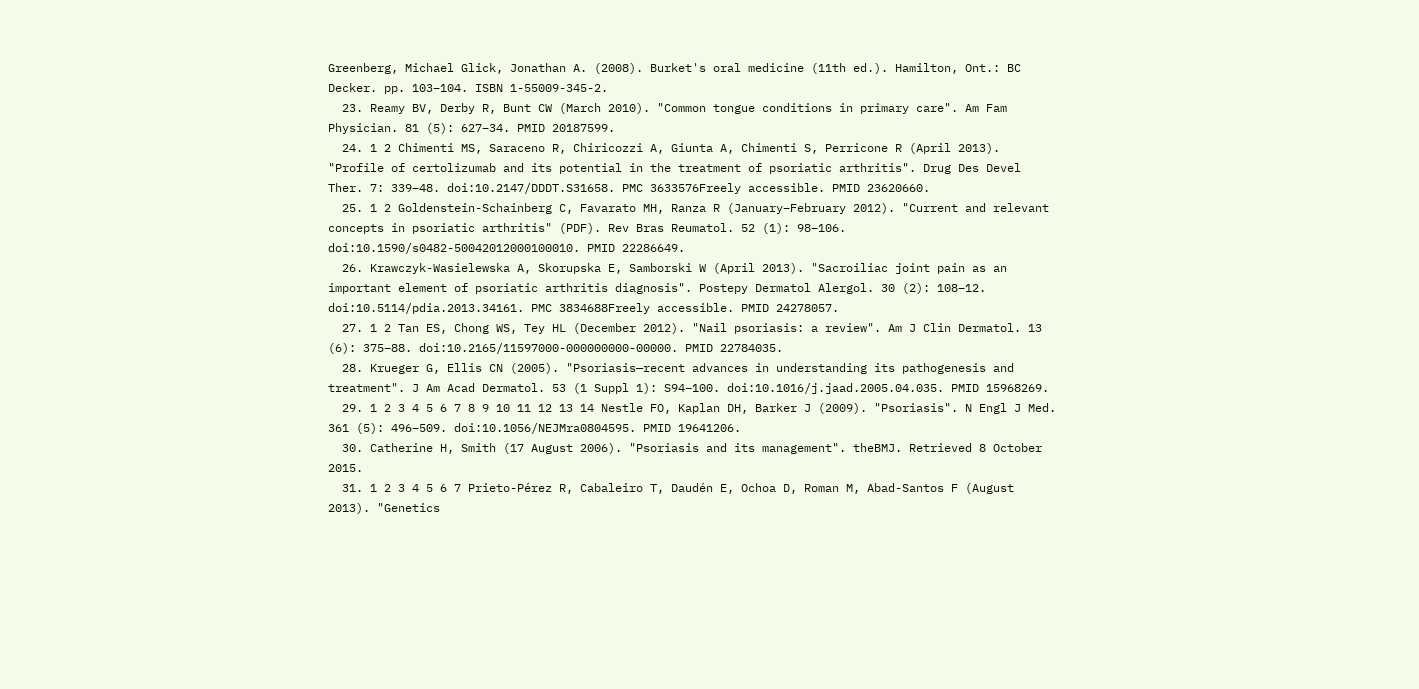Greenberg, Michael Glick, Jonathan A. (2008). Burket's oral medicine (11th ed.). Hamilton, Ont.: BC Decker. pp. 103–104. ISBN 1-55009-345-2.
  23. Reamy BV, Derby R, Bunt CW (March 2010). "Common tongue conditions in primary care". Am Fam Physician. 81 (5): 627–34. PMID 20187599.
  24. 1 2 Chimenti MS, Saraceno R, Chiricozzi A, Giunta A, Chimenti S, Perricone R (April 2013). "Profile of certolizumab and its potential in the treatment of psoriatic arthritis". Drug Des Devel Ther. 7: 339–48. doi:10.2147/DDDT.S31658. PMC 3633576Freely accessible. PMID 23620660.
  25. 1 2 Goldenstein-Schainberg C, Favarato MH, Ranza R (January–February 2012). "Current and relevant concepts in psoriatic arthritis" (PDF). Rev Bras Reumatol. 52 (1): 98–106. doi:10.1590/s0482-50042012000100010. PMID 22286649.
  26. Krawczyk-Wasielewska A, Skorupska E, Samborski W (April 2013). "Sacroiliac joint pain as an important element of psoriatic arthritis diagnosis". Postepy Dermatol Alergol. 30 (2): 108–12. doi:10.5114/pdia.2013.34161. PMC 3834688Freely accessible. PMID 24278057.
  27. 1 2 Tan ES, Chong WS, Tey HL (December 2012). "Nail psoriasis: a review". Am J Clin Dermatol. 13 (6): 375–88. doi:10.2165/11597000-000000000-00000. PMID 22784035.
  28. Krueger G, Ellis CN (2005). "Psoriasis—recent advances in understanding its pathogenesis and treatment". J Am Acad Dermatol. 53 (1 Suppl 1): S94–100. doi:10.1016/j.jaad.2005.04.035. PMID 15968269.
  29. 1 2 3 4 5 6 7 8 9 10 11 12 13 14 Nestle FO, Kaplan DH, Barker J (2009). "Psoriasis". N Engl J Med. 361 (5): 496–509. doi:10.1056/NEJMra0804595. PMID 19641206.
  30. Catherine H, Smith (17 August 2006). "Psoriasis and its management". theBMJ. Retrieved 8 October 2015.
  31. 1 2 3 4 5 6 7 Prieto-Pérez R, Cabaleiro T, Daudén E, Ochoa D, Roman M, Abad-Santos F (August 2013). "Genetics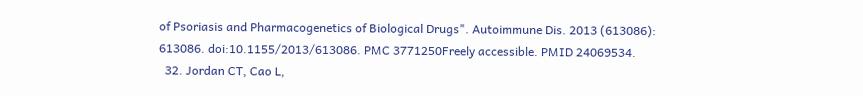of Psoriasis and Pharmacogenetics of Biological Drugs". Autoimmune Dis. 2013 (613086): 613086. doi:10.1155/2013/613086. PMC 3771250Freely accessible. PMID 24069534.
  32. Jordan CT, Cao L,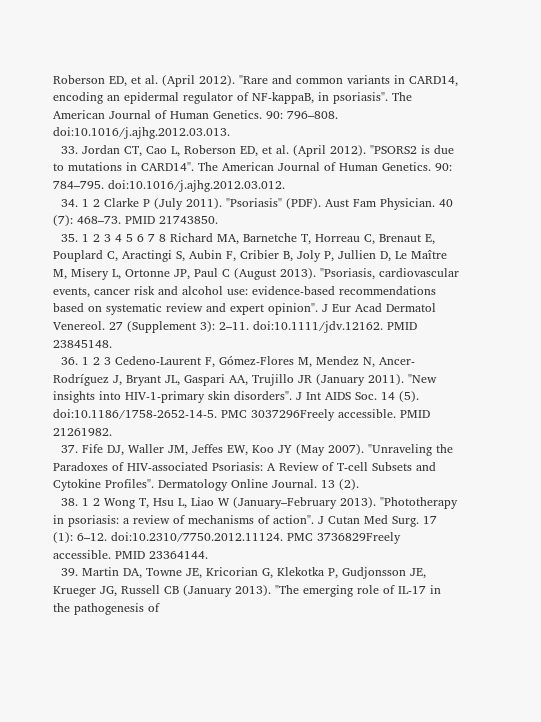Roberson ED, et al. (April 2012). "Rare and common variants in CARD14, encoding an epidermal regulator of NF-kappaB, in psoriasis". The American Journal of Human Genetics. 90: 796–808. doi:10.1016/j.ajhg.2012.03.013.
  33. Jordan CT, Cao L, Roberson ED, et al. (April 2012). "PSORS2 is due to mutations in CARD14". The American Journal of Human Genetics. 90: 784–795. doi:10.1016/j.ajhg.2012.03.012.
  34. 1 2 Clarke P (July 2011). "Psoriasis" (PDF). Aust Fam Physician. 40 (7): 468–73. PMID 21743850.
  35. 1 2 3 4 5 6 7 8 Richard MA, Barnetche T, Horreau C, Brenaut E, Pouplard C, Aractingi S, Aubin F, Cribier B, Joly P, Jullien D, Le Maître M, Misery L, Ortonne JP, Paul C (August 2013). "Psoriasis, cardiovascular events, cancer risk and alcohol use: evidence-based recommendations based on systematic review and expert opinion". J Eur Acad Dermatol Venereol. 27 (Supplement 3): 2–11. doi:10.1111/jdv.12162. PMID 23845148.
  36. 1 2 3 Cedeno-Laurent F, Gómez-Flores M, Mendez N, Ancer-Rodríguez J, Bryant JL, Gaspari AA, Trujillo JR (January 2011). "New insights into HIV-1-primary skin disorders". J Int AIDS Soc. 14 (5). doi:10.1186/1758-2652-14-5. PMC 3037296Freely accessible. PMID 21261982.
  37. Fife DJ, Waller JM, Jeffes EW, Koo JY (May 2007). "Unraveling the Paradoxes of HIV-associated Psoriasis: A Review of T-cell Subsets and Cytokine Profiles". Dermatology Online Journal. 13 (2).
  38. 1 2 Wong T, Hsu L, Liao W (January–February 2013). "Phototherapy in psoriasis: a review of mechanisms of action". J Cutan Med Surg. 17 (1): 6–12. doi:10.2310/7750.2012.11124. PMC 3736829Freely accessible. PMID 23364144.
  39. Martin DA, Towne JE, Kricorian G, Klekotka P, Gudjonsson JE, Krueger JG, Russell CB (January 2013). "The emerging role of IL-17 in the pathogenesis of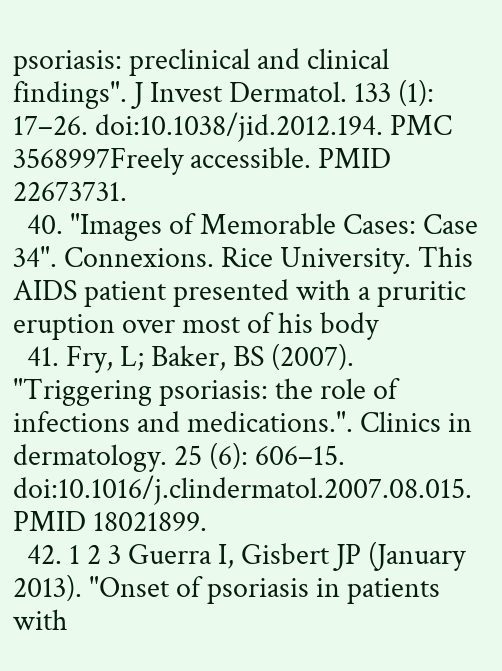psoriasis: preclinical and clinical findings". J Invest Dermatol. 133 (1): 17–26. doi:10.1038/jid.2012.194. PMC 3568997Freely accessible. PMID 22673731.
  40. "Images of Memorable Cases: Case 34". Connexions. Rice University. This AIDS patient presented with a pruritic eruption over most of his body
  41. Fry, L; Baker, BS (2007). "Triggering psoriasis: the role of infections and medications.". Clinics in dermatology. 25 (6): 606–15. doi:10.1016/j.clindermatol.2007.08.015. PMID 18021899.
  42. 1 2 3 Guerra I, Gisbert JP (January 2013). "Onset of psoriasis in patients with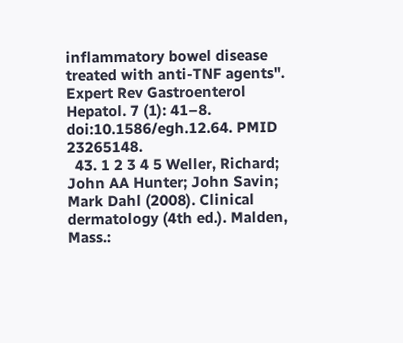inflammatory bowel disease treated with anti-TNF agents". Expert Rev Gastroenterol Hepatol. 7 (1): 41–8. doi:10.1586/egh.12.64. PMID 23265148.
  43. 1 2 3 4 5 Weller, Richard; John AA Hunter; John Savin; Mark Dahl (2008). Clinical dermatology (4th ed.). Malden, Mass.: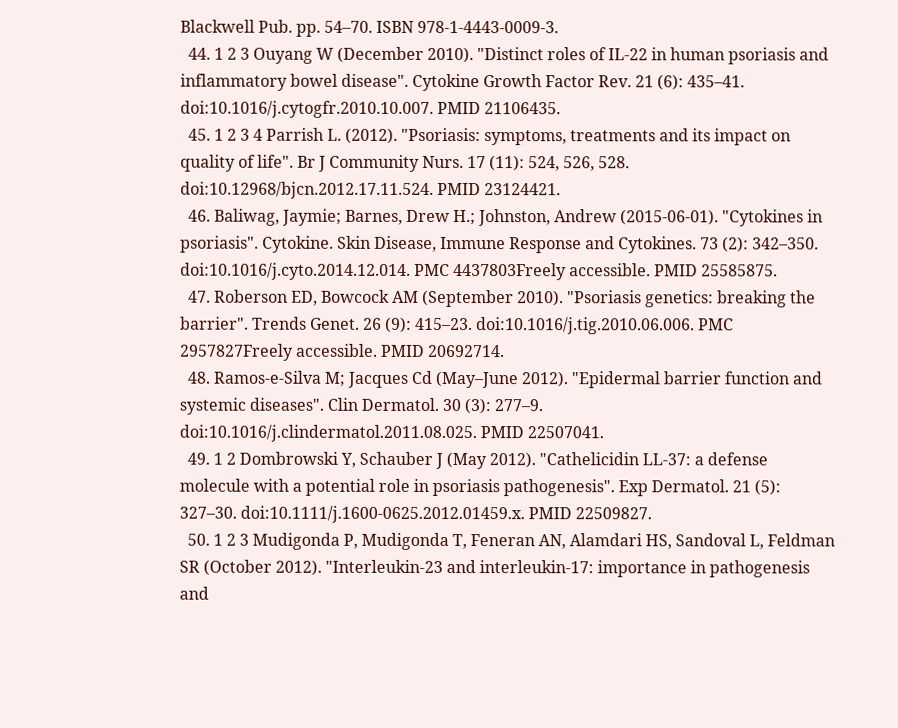Blackwell Pub. pp. 54–70. ISBN 978-1-4443-0009-3.
  44. 1 2 3 Ouyang W (December 2010). "Distinct roles of IL-22 in human psoriasis and inflammatory bowel disease". Cytokine Growth Factor Rev. 21 (6): 435–41. doi:10.1016/j.cytogfr.2010.10.007. PMID 21106435.
  45. 1 2 3 4 Parrish L. (2012). "Psoriasis: symptoms, treatments and its impact on quality of life". Br J Community Nurs. 17 (11): 524, 526, 528. doi:10.12968/bjcn.2012.17.11.524. PMID 23124421.
  46. Baliwag, Jaymie; Barnes, Drew H.; Johnston, Andrew (2015-06-01). "Cytokines in psoriasis". Cytokine. Skin Disease, Immune Response and Cytokines. 73 (2): 342–350. doi:10.1016/j.cyto.2014.12.014. PMC 4437803Freely accessible. PMID 25585875.
  47. Roberson ED, Bowcock AM (September 2010). "Psoriasis genetics: breaking the barrier". Trends Genet. 26 (9): 415–23. doi:10.1016/j.tig.2010.06.006. PMC 2957827Freely accessible. PMID 20692714.
  48. Ramos-e-Silva M; Jacques Cd (May–June 2012). "Epidermal barrier function and systemic diseases". Clin Dermatol. 30 (3): 277–9. doi:10.1016/j.clindermatol.2011.08.025. PMID 22507041.
  49. 1 2 Dombrowski Y, Schauber J (May 2012). "Cathelicidin LL-37: a defense molecule with a potential role in psoriasis pathogenesis". Exp Dermatol. 21 (5): 327–30. doi:10.1111/j.1600-0625.2012.01459.x. PMID 22509827.
  50. 1 2 3 Mudigonda P, Mudigonda T, Feneran AN, Alamdari HS, Sandoval L, Feldman SR (October 2012). "Interleukin-23 and interleukin-17: importance in pathogenesis and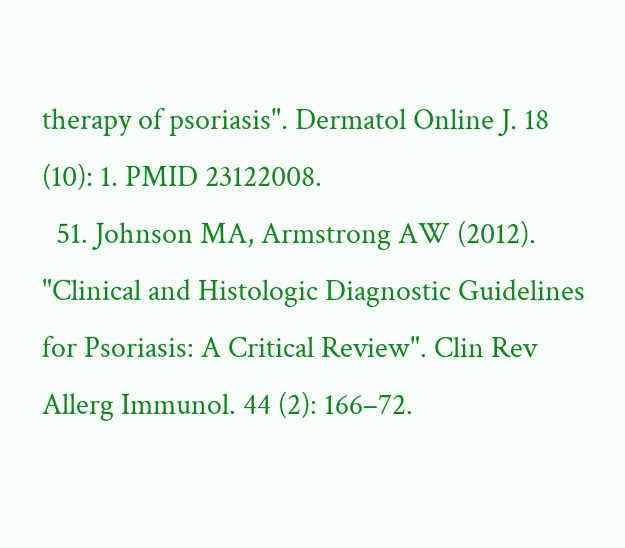therapy of psoriasis". Dermatol Online J. 18 (10): 1. PMID 23122008.
  51. Johnson MA, Armstrong AW (2012). "Clinical and Histologic Diagnostic Guidelines for Psoriasis: A Critical Review". Clin Rev Allerg Immunol. 44 (2): 166–72.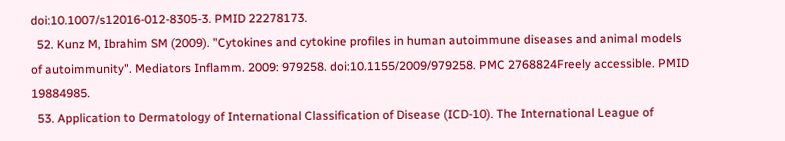doi:10.1007/s12016-012-8305-3. PMID 22278173.
  52. Kunz M, Ibrahim SM (2009). "Cytokines and cytokine profiles in human autoimmune diseases and animal models of autoimmunity". Mediators Inflamm. 2009: 979258. doi:10.1155/2009/979258. PMC 2768824Freely accessible. PMID 19884985.
  53. Application to Dermatology of International Classification of Disease (ICD-10). The International League of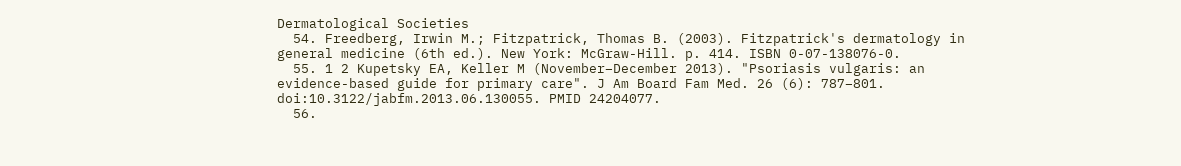Dermatological Societies
  54. Freedberg, Irwin M.; Fitzpatrick, Thomas B. (2003). Fitzpatrick's dermatology in general medicine (6th ed.). New York: McGraw-Hill. p. 414. ISBN 0-07-138076-0.
  55. 1 2 Kupetsky EA, Keller M (November–December 2013). "Psoriasis vulgaris: an evidence-based guide for primary care". J Am Board Fam Med. 26 (6): 787–801. doi:10.3122/jabfm.2013.06.130055. PMID 24204077.
  56.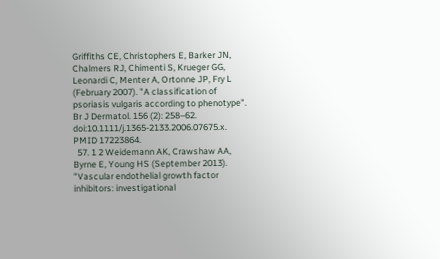Griffiths CE, Christophers E, Barker JN, Chalmers RJ, Chimenti S, Krueger GG, Leonardi C, Menter A, Ortonne JP, Fry L (February 2007). "A classification of psoriasis vulgaris according to phenotype". Br J Dermatol. 156 (2): 258–62. doi:10.1111/j.1365-2133.2006.07675.x. PMID 17223864.
  57. 1 2 Weidemann AK, Crawshaw AA, Byrne E, Young HS (September 2013). "Vascular endothelial growth factor inhibitors: investigational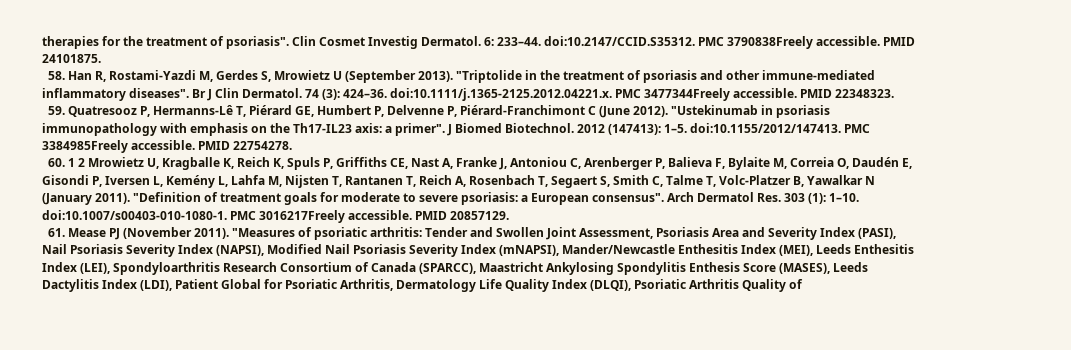therapies for the treatment of psoriasis". Clin Cosmet Investig Dermatol. 6: 233–44. doi:10.2147/CCID.S35312. PMC 3790838Freely accessible. PMID 24101875.
  58. Han R, Rostami-Yazdi M, Gerdes S, Mrowietz U (September 2013). "Triptolide in the treatment of psoriasis and other immune-mediated inflammatory diseases". Br J Clin Dermatol. 74 (3): 424–36. doi:10.1111/j.1365-2125.2012.04221.x. PMC 3477344Freely accessible. PMID 22348323.
  59. Quatresooz P, Hermanns-Lê T, Piérard GE, Humbert P, Delvenne P, Piérard-Franchimont C (June 2012). "Ustekinumab in psoriasis immunopathology with emphasis on the Th17-IL23 axis: a primer". J Biomed Biotechnol. 2012 (147413): 1–5. doi:10.1155/2012/147413. PMC 3384985Freely accessible. PMID 22754278.
  60. 1 2 Mrowietz U, Kragballe K, Reich K, Spuls P, Griffiths CE, Nast A, Franke J, Antoniou C, Arenberger P, Balieva F, Bylaite M, Correia O, Daudén E, Gisondi P, Iversen L, Kemény L, Lahfa M, Nijsten T, Rantanen T, Reich A, Rosenbach T, Segaert S, Smith C, Talme T, Volc-Platzer B, Yawalkar N (January 2011). "Definition of treatment goals for moderate to severe psoriasis: a European consensus". Arch Dermatol Res. 303 (1): 1–10. doi:10.1007/s00403-010-1080-1. PMC 3016217Freely accessible. PMID 20857129.
  61. Mease PJ (November 2011). "Measures of psoriatic arthritis: Tender and Swollen Joint Assessment, Psoriasis Area and Severity Index (PASI), Nail Psoriasis Severity Index (NAPSI), Modified Nail Psoriasis Severity Index (mNAPSI), Mander/Newcastle Enthesitis Index (MEI), Leeds Enthesitis Index (LEI), Spondyloarthritis Research Consortium of Canada (SPARCC), Maastricht Ankylosing Spondylitis Enthesis Score (MASES), Leeds Dactylitis Index (LDI), Patient Global for Psoriatic Arthritis, Dermatology Life Quality Index (DLQI), Psoriatic Arthritis Quality of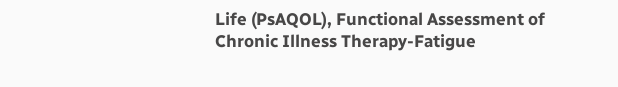Life (PsAQOL), Functional Assessment of Chronic Illness Therapy-Fatigue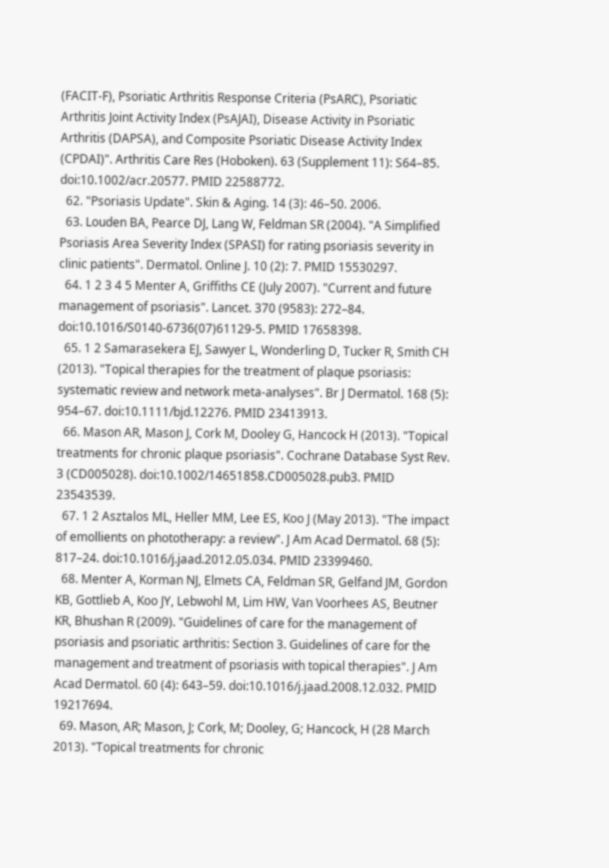(FACIT-F), Psoriatic Arthritis Response Criteria (PsARC), Psoriatic Arthritis Joint Activity Index (PsAJAI), Disease Activity in Psoriatic Arthritis (DAPSA), and Composite Psoriatic Disease Activity Index (CPDAI)". Arthritis Care Res (Hoboken). 63 (Supplement 11): S64–85. doi:10.1002/acr.20577. PMID 22588772.
  62. "Psoriasis Update". Skin & Aging. 14 (3): 46–50. 2006.
  63. Louden BA, Pearce DJ, Lang W, Feldman SR (2004). "A Simplified Psoriasis Area Severity Index (SPASI) for rating psoriasis severity in clinic patients". Dermatol. Online J. 10 (2): 7. PMID 15530297.
  64. 1 2 3 4 5 Menter A, Griffiths CE (July 2007). "Current and future management of psoriasis". Lancet. 370 (9583): 272–84. doi:10.1016/S0140-6736(07)61129-5. PMID 17658398.
  65. 1 2 Samarasekera EJ, Sawyer L, Wonderling D, Tucker R, Smith CH (2013). "Topical therapies for the treatment of plaque psoriasis: systematic review and network meta-analyses". Br J Dermatol. 168 (5): 954–67. doi:10.1111/bjd.12276. PMID 23413913.
  66. Mason AR, Mason J, Cork M, Dooley G, Hancock H (2013). "Topical treatments for chronic plaque psoriasis". Cochrane Database Syst Rev. 3 (CD005028). doi:10.1002/14651858.CD005028.pub3. PMID 23543539.
  67. 1 2 Asztalos ML, Heller MM, Lee ES, Koo J (May 2013). "The impact of emollients on phototherapy: a review". J Am Acad Dermatol. 68 (5): 817–24. doi:10.1016/j.jaad.2012.05.034. PMID 23399460.
  68. Menter A, Korman NJ, Elmets CA, Feldman SR, Gelfand JM, Gordon KB, Gottlieb A, Koo JY, Lebwohl M, Lim HW, Van Voorhees AS, Beutner KR, Bhushan R (2009). "Guidelines of care for the management of psoriasis and psoriatic arthritis: Section 3. Guidelines of care for the management and treatment of psoriasis with topical therapies". J Am Acad Dermatol. 60 (4): 643–59. doi:10.1016/j.jaad.2008.12.032. PMID 19217694.
  69. Mason, AR; Mason, J; Cork, M; Dooley, G; Hancock, H (28 March 2013). "Topical treatments for chronic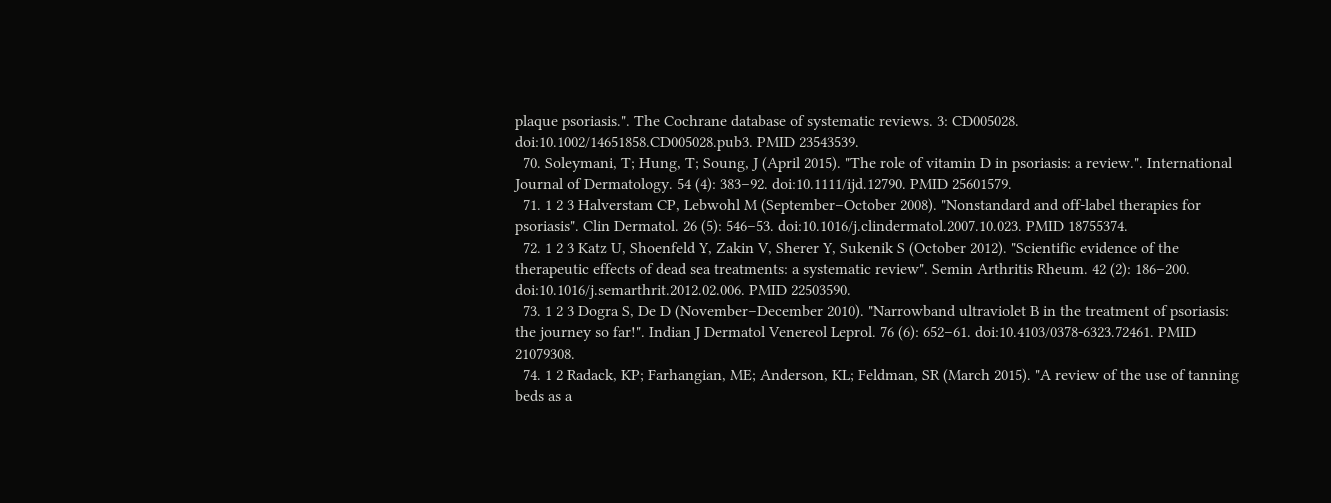plaque psoriasis.". The Cochrane database of systematic reviews. 3: CD005028. doi:10.1002/14651858.CD005028.pub3. PMID 23543539.
  70. Soleymani, T; Hung, T; Soung, J (April 2015). "The role of vitamin D in psoriasis: a review.". International Journal of Dermatology. 54 (4): 383–92. doi:10.1111/ijd.12790. PMID 25601579.
  71. 1 2 3 Halverstam CP, Lebwohl M (September–October 2008). "Nonstandard and off-label therapies for psoriasis". Clin Dermatol. 26 (5): 546–53. doi:10.1016/j.clindermatol.2007.10.023. PMID 18755374.
  72. 1 2 3 Katz U, Shoenfeld Y, Zakin V, Sherer Y, Sukenik S (October 2012). "Scientific evidence of the therapeutic effects of dead sea treatments: a systematic review". Semin Arthritis Rheum. 42 (2): 186–200. doi:10.1016/j.semarthrit.2012.02.006. PMID 22503590.
  73. 1 2 3 Dogra S, De D (November–December 2010). "Narrowband ultraviolet B in the treatment of psoriasis: the journey so far!". Indian J Dermatol Venereol Leprol. 76 (6): 652–61. doi:10.4103/0378-6323.72461. PMID 21079308.
  74. 1 2 Radack, KP; Farhangian, ME; Anderson, KL; Feldman, SR (March 2015). "A review of the use of tanning beds as a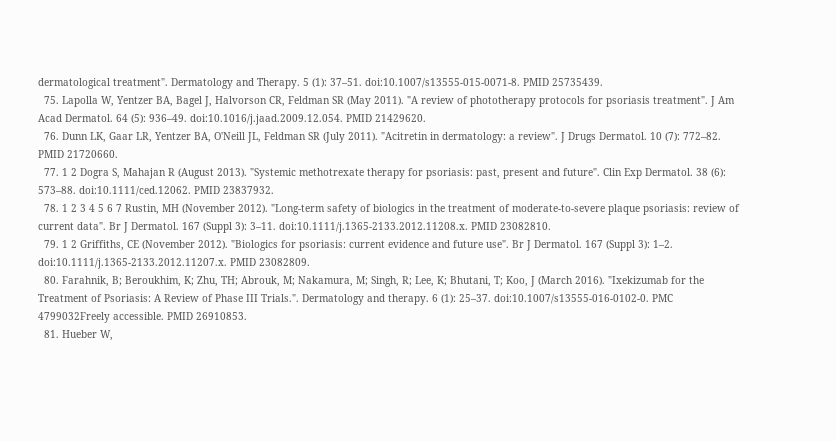dermatological treatment". Dermatology and Therapy. 5 (1): 37–51. doi:10.1007/s13555-015-0071-8. PMID 25735439.
  75. Lapolla W, Yentzer BA, Bagel J, Halvorson CR, Feldman SR (May 2011). "A review of phototherapy protocols for psoriasis treatment". J Am Acad Dermatol. 64 (5): 936–49. doi:10.1016/j.jaad.2009.12.054. PMID 21429620.
  76. Dunn LK, Gaar LR, Yentzer BA, O'Neill JL, Feldman SR (July 2011). "Acitretin in dermatology: a review". J Drugs Dermatol. 10 (7): 772–82. PMID 21720660.
  77. 1 2 Dogra S, Mahajan R (August 2013). "Systemic methotrexate therapy for psoriasis: past, present and future". Clin Exp Dermatol. 38 (6): 573–88. doi:10.1111/ced.12062. PMID 23837932.
  78. 1 2 3 4 5 6 7 Rustin, MH (November 2012). "Long-term safety of biologics in the treatment of moderate-to-severe plaque psoriasis: review of current data". Br J Dermatol. 167 (Suppl 3): 3–11. doi:10.1111/j.1365-2133.2012.11208.x. PMID 23082810.
  79. 1 2 Griffiths, CE (November 2012). "Biologics for psoriasis: current evidence and future use". Br J Dermatol. 167 (Suppl 3): 1–2. doi:10.1111/j.1365-2133.2012.11207.x. PMID 23082809.
  80. Farahnik, B; Beroukhim, K; Zhu, TH; Abrouk, M; Nakamura, M; Singh, R; Lee, K; Bhutani, T; Koo, J (March 2016). "Ixekizumab for the Treatment of Psoriasis: A Review of Phase III Trials.". Dermatology and therapy. 6 (1): 25–37. doi:10.1007/s13555-016-0102-0. PMC 4799032Freely accessible. PMID 26910853.
  81. Hueber W,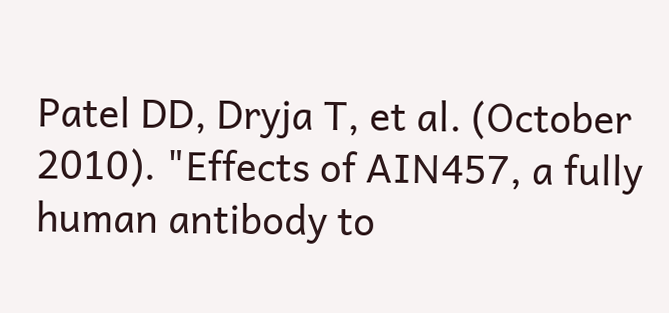Patel DD, Dryja T, et al. (October 2010). "Effects of AIN457, a fully human antibody to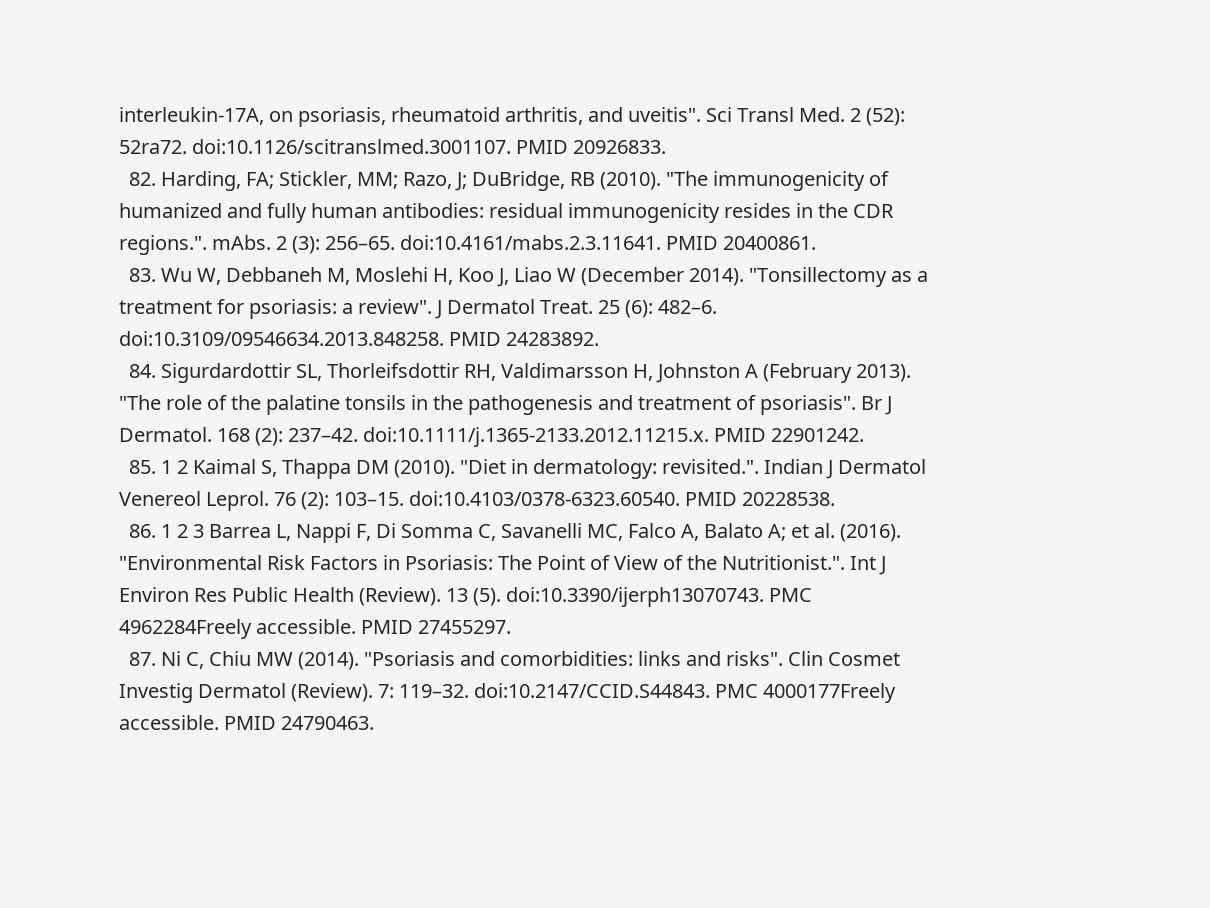interleukin-17A, on psoriasis, rheumatoid arthritis, and uveitis". Sci Transl Med. 2 (52): 52ra72. doi:10.1126/scitranslmed.3001107. PMID 20926833.
  82. Harding, FA; Stickler, MM; Razo, J; DuBridge, RB (2010). "The immunogenicity of humanized and fully human antibodies: residual immunogenicity resides in the CDR regions.". mAbs. 2 (3): 256–65. doi:10.4161/mabs.2.3.11641. PMID 20400861.
  83. Wu W, Debbaneh M, Moslehi H, Koo J, Liao W (December 2014). "Tonsillectomy as a treatment for psoriasis: a review". J Dermatol Treat. 25 (6): 482–6. doi:10.3109/09546634.2013.848258. PMID 24283892.
  84. Sigurdardottir SL, Thorleifsdottir RH, Valdimarsson H, Johnston A (February 2013). "The role of the palatine tonsils in the pathogenesis and treatment of psoriasis". Br J Dermatol. 168 (2): 237–42. doi:10.1111/j.1365-2133.2012.11215.x. PMID 22901242.
  85. 1 2 Kaimal S, Thappa DM (2010). "Diet in dermatology: revisited.". Indian J Dermatol Venereol Leprol. 76 (2): 103–15. doi:10.4103/0378-6323.60540. PMID 20228538.
  86. 1 2 3 Barrea L, Nappi F, Di Somma C, Savanelli MC, Falco A, Balato A; et al. (2016). "Environmental Risk Factors in Psoriasis: The Point of View of the Nutritionist.". Int J Environ Res Public Health (Review). 13 (5). doi:10.3390/ijerph13070743. PMC 4962284Freely accessible. PMID 27455297.
  87. Ni C, Chiu MW (2014). "Psoriasis and comorbidities: links and risks". Clin Cosmet Investig Dermatol (Review). 7: 119–32. doi:10.2147/CCID.S44843. PMC 4000177Freely accessible. PMID 24790463.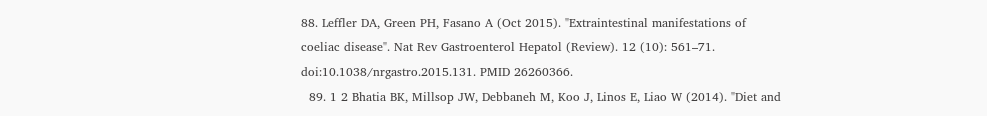88. Leffler DA, Green PH, Fasano A (Oct 2015). "Extraintestinal manifestations of coeliac disease". Nat Rev Gastroenterol Hepatol (Review). 12 (10): 561–71. doi:10.1038/nrgastro.2015.131. PMID 26260366.
  89. 1 2 Bhatia BK, Millsop JW, Debbaneh M, Koo J, Linos E, Liao W (2014). "Diet and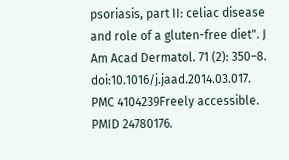psoriasis, part II: celiac disease and role of a gluten-free diet". J Am Acad Dermatol. 71 (2): 350–8. doi:10.1016/j.jaad.2014.03.017. PMC 4104239Freely accessible. PMID 24780176.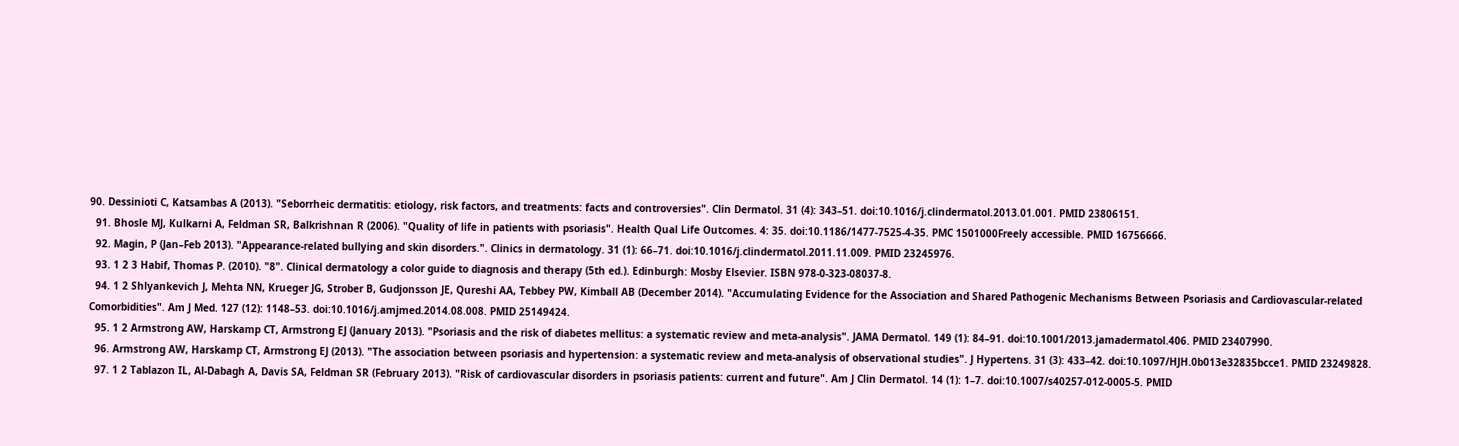90. Dessinioti C, Katsambas A (2013). "Seborrheic dermatitis: etiology, risk factors, and treatments: facts and controversies". Clin Dermatol. 31 (4): 343–51. doi:10.1016/j.clindermatol.2013.01.001. PMID 23806151.
  91. Bhosle MJ, Kulkarni A, Feldman SR, Balkrishnan R (2006). "Quality of life in patients with psoriasis". Health Qual Life Outcomes. 4: 35. doi:10.1186/1477-7525-4-35. PMC 1501000Freely accessible. PMID 16756666.
  92. Magin, P (Jan–Feb 2013). "Appearance-related bullying and skin disorders.". Clinics in dermatology. 31 (1): 66–71. doi:10.1016/j.clindermatol.2011.11.009. PMID 23245976.
  93. 1 2 3 Habif, Thomas P. (2010). "8". Clinical dermatology a color guide to diagnosis and therapy (5th ed.). Edinburgh: Mosby Elsevier. ISBN 978-0-323-08037-8.
  94. 1 2 Shlyankevich J, Mehta NN, Krueger JG, Strober B, Gudjonsson JE, Qureshi AA, Tebbey PW, Kimball AB (December 2014). "Accumulating Evidence for the Association and Shared Pathogenic Mechanisms Between Psoriasis and Cardiovascular-related Comorbidities". Am J Med. 127 (12): 1148–53. doi:10.1016/j.amjmed.2014.08.008. PMID 25149424.
  95. 1 2 Armstrong AW, Harskamp CT, Armstrong EJ (January 2013). "Psoriasis and the risk of diabetes mellitus: a systematic review and meta-analysis". JAMA Dermatol. 149 (1): 84–91. doi:10.1001/2013.jamadermatol.406. PMID 23407990.
  96. Armstrong AW, Harskamp CT, Armstrong EJ (2013). "The association between psoriasis and hypertension: a systematic review and meta-analysis of observational studies". J Hypertens. 31 (3): 433–42. doi:10.1097/HJH.0b013e32835bcce1. PMID 23249828.
  97. 1 2 Tablazon IL, Al-Dabagh A, Davis SA, Feldman SR (February 2013). "Risk of cardiovascular disorders in psoriasis patients: current and future". Am J Clin Dermatol. 14 (1): 1–7. doi:10.1007/s40257-012-0005-5. PMID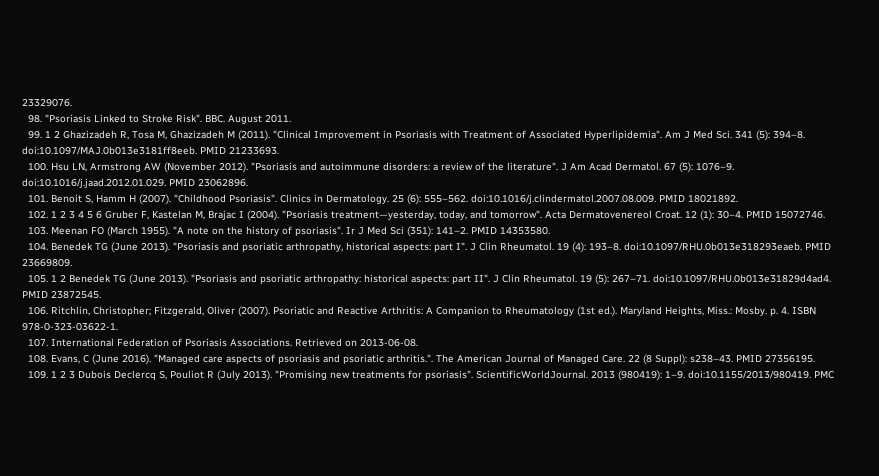23329076.
  98. "Psoriasis Linked to Stroke Risk". BBC. August 2011.
  99. 1 2 Ghazizadeh R, Tosa M, Ghazizadeh M (2011). "Clinical Improvement in Psoriasis with Treatment of Associated Hyperlipidemia". Am J Med Sci. 341 (5): 394–8. doi:10.1097/MAJ.0b013e3181ff8eeb. PMID 21233693.
  100. Hsu LN, Armstrong AW (November 2012). "Psoriasis and autoimmune disorders: a review of the literature". J Am Acad Dermatol. 67 (5): 1076–9. doi:10.1016/j.jaad.2012.01.029. PMID 23062896.
  101. Benoit S, Hamm H (2007). "Childhood Psoriasis". Clinics in Dermatology. 25 (6): 555–562. doi:10.1016/j.clindermatol.2007.08.009. PMID 18021892.
  102. 1 2 3 4 5 6 Gruber F, Kastelan M, Brajac I (2004). "Psoriasis treatment—yesterday, today, and tomorrow". Acta Dermatovenereol Croat. 12 (1): 30–4. PMID 15072746.
  103. Meenan FO (March 1955). "A note on the history of psoriasis". Ir J Med Sci (351): 141–2. PMID 14353580.
  104. Benedek TG (June 2013). "Psoriasis and psoriatic arthropathy, historical aspects: part I". J Clin Rheumatol. 19 (4): 193–8. doi:10.1097/RHU.0b013e318293eaeb. PMID 23669809.
  105. 1 2 Benedek TG (June 2013). "Psoriasis and psoriatic arthropathy: historical aspects: part II". J Clin Rheumatol. 19 (5): 267–71. doi:10.1097/RHU.0b013e31829d4ad4. PMID 23872545.
  106. Ritchlin, Christopher; Fitzgerald, Oliver (2007). Psoriatic and Reactive Arthritis: A Companion to Rheumatology (1st ed.). Maryland Heights, Miss.: Mosby. p. 4. ISBN 978-0-323-03622-1.
  107. International Federation of Psoriasis Associations. Retrieved on 2013-06-08.
  108. Evans, C (June 2016). "Managed care aspects of psoriasis and psoriatic arthritis.". The American Journal of Managed Care. 22 (8 Suppl): s238–43. PMID 27356195.
  109. 1 2 3 Dubois Declercq S, Pouliot R (July 2013). "Promising new treatments for psoriasis". ScientificWorldJournal. 2013 (980419): 1–9. doi:10.1155/2013/980419. PMC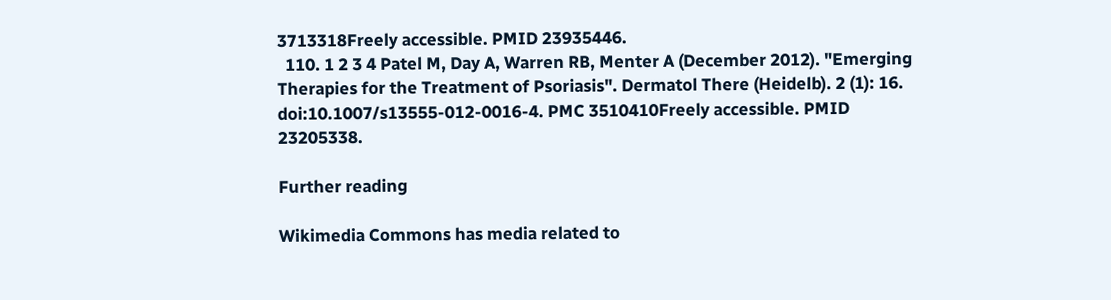3713318Freely accessible. PMID 23935446.
  110. 1 2 3 4 Patel M, Day A, Warren RB, Menter A (December 2012). "Emerging Therapies for the Treatment of Psoriasis". Dermatol There (Heidelb). 2 (1): 16. doi:10.1007/s13555-012-0016-4. PMC 3510410Freely accessible. PMID 23205338.

Further reading

Wikimedia Commons has media related to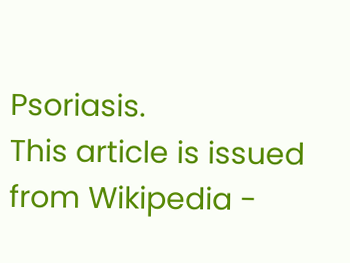Psoriasis.
This article is issued from Wikipedia -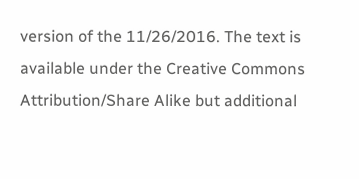version of the 11/26/2016. The text is available under the Creative Commons Attribution/Share Alike but additional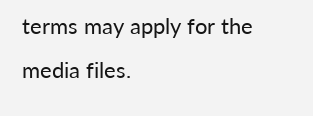terms may apply for the media files.